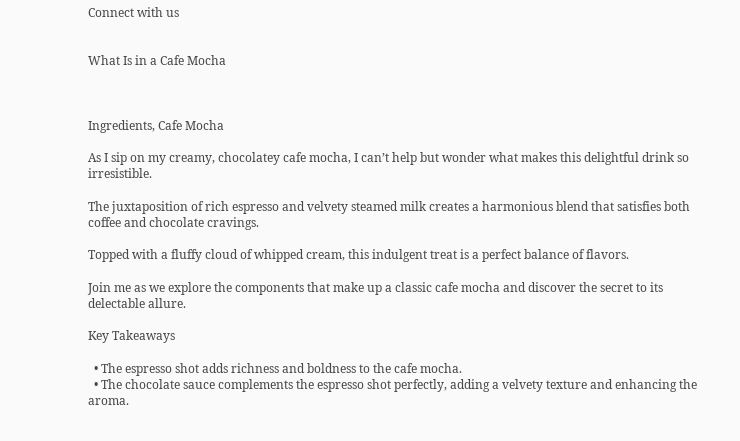Connect with us


What Is in a Cafe Mocha



Ingredients, Cafe Mocha

As I sip on my creamy, chocolatey cafe mocha, I can’t help but wonder what makes this delightful drink so irresistible.

The juxtaposition of rich espresso and velvety steamed milk creates a harmonious blend that satisfies both coffee and chocolate cravings.

Topped with a fluffy cloud of whipped cream, this indulgent treat is a perfect balance of flavors.

Join me as we explore the components that make up a classic cafe mocha and discover the secret to its delectable allure.

Key Takeaways

  • The espresso shot adds richness and boldness to the cafe mocha.
  • The chocolate sauce complements the espresso shot perfectly, adding a velvety texture and enhancing the aroma.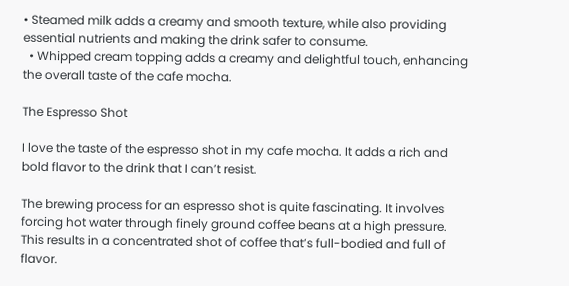• Steamed milk adds a creamy and smooth texture, while also providing essential nutrients and making the drink safer to consume.
  • Whipped cream topping adds a creamy and delightful touch, enhancing the overall taste of the cafe mocha.

The Espresso Shot

I love the taste of the espresso shot in my cafe mocha. It adds a rich and bold flavor to the drink that I can’t resist.

The brewing process for an espresso shot is quite fascinating. It involves forcing hot water through finely ground coffee beans at a high pressure. This results in a concentrated shot of coffee that’s full-bodied and full of flavor.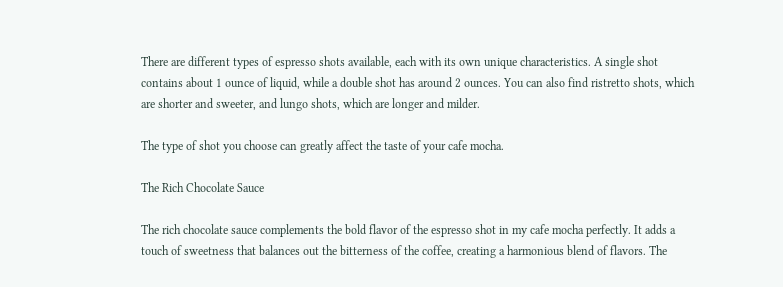There are different types of espresso shots available, each with its own unique characteristics. A single shot contains about 1 ounce of liquid, while a double shot has around 2 ounces. You can also find ristretto shots, which are shorter and sweeter, and lungo shots, which are longer and milder.

The type of shot you choose can greatly affect the taste of your cafe mocha.

The Rich Chocolate Sauce

The rich chocolate sauce complements the bold flavor of the espresso shot in my cafe mocha perfectly. It adds a touch of sweetness that balances out the bitterness of the coffee, creating a harmonious blend of flavors. The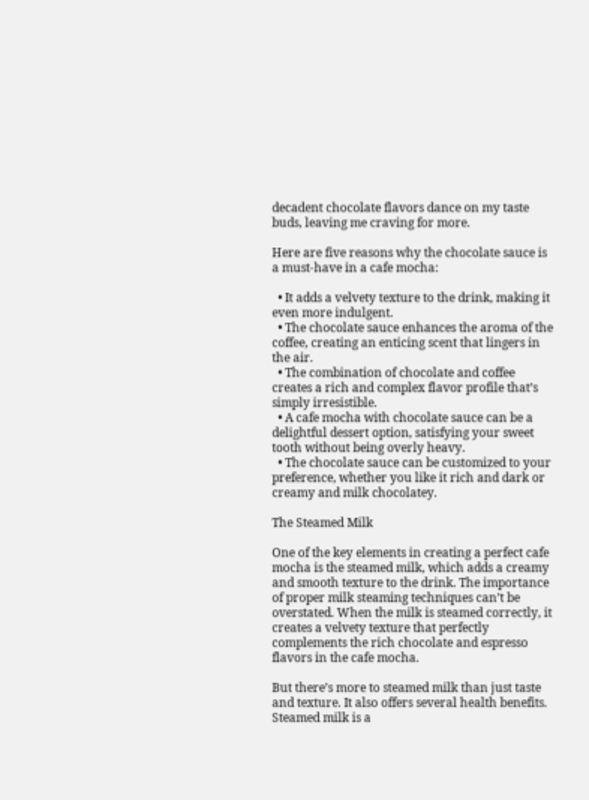decadent chocolate flavors dance on my taste buds, leaving me craving for more.

Here are five reasons why the chocolate sauce is a must-have in a cafe mocha:

  • It adds a velvety texture to the drink, making it even more indulgent.
  • The chocolate sauce enhances the aroma of the coffee, creating an enticing scent that lingers in the air.
  • The combination of chocolate and coffee creates a rich and complex flavor profile that’s simply irresistible.
  • A cafe mocha with chocolate sauce can be a delightful dessert option, satisfying your sweet tooth without being overly heavy.
  • The chocolate sauce can be customized to your preference, whether you like it rich and dark or creamy and milk chocolatey.

The Steamed Milk

One of the key elements in creating a perfect cafe mocha is the steamed milk, which adds a creamy and smooth texture to the drink. The importance of proper milk steaming techniques can’t be overstated. When the milk is steamed correctly, it creates a velvety texture that perfectly complements the rich chocolate and espresso flavors in the cafe mocha.

But there’s more to steamed milk than just taste and texture. It also offers several health benefits. Steamed milk is a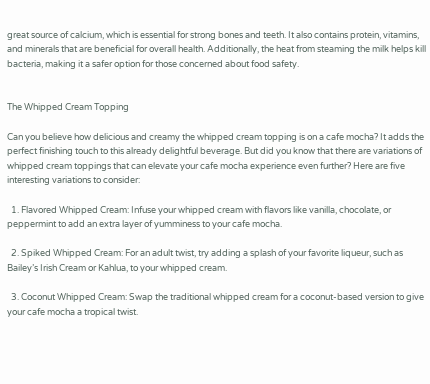great source of calcium, which is essential for strong bones and teeth. It also contains protein, vitamins, and minerals that are beneficial for overall health. Additionally, the heat from steaming the milk helps kill bacteria, making it a safer option for those concerned about food safety.


The Whipped Cream Topping

Can you believe how delicious and creamy the whipped cream topping is on a cafe mocha? It adds the perfect finishing touch to this already delightful beverage. But did you know that there are variations of whipped cream toppings that can elevate your cafe mocha experience even further? Here are five interesting variations to consider:

  1. Flavored Whipped Cream: Infuse your whipped cream with flavors like vanilla, chocolate, or peppermint to add an extra layer of yumminess to your cafe mocha.

  2. Spiked Whipped Cream: For an adult twist, try adding a splash of your favorite liqueur, such as Bailey’s Irish Cream or Kahlua, to your whipped cream.

  3. Coconut Whipped Cream: Swap the traditional whipped cream for a coconut-based version to give your cafe mocha a tropical twist.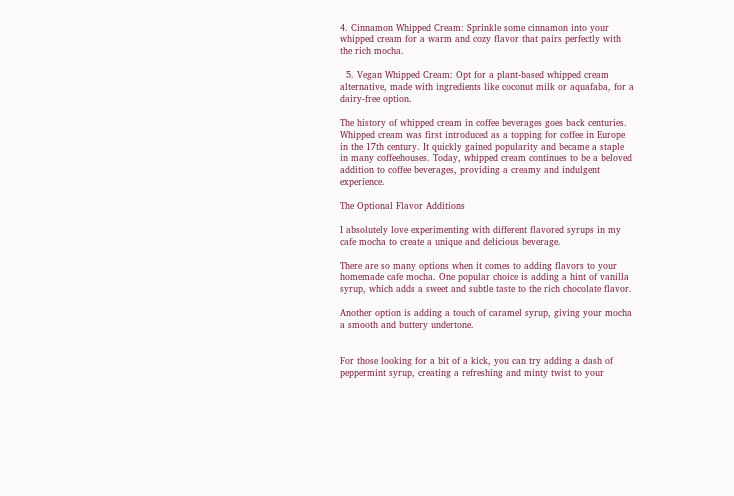4. Cinnamon Whipped Cream: Sprinkle some cinnamon into your whipped cream for a warm and cozy flavor that pairs perfectly with the rich mocha.

  5. Vegan Whipped Cream: Opt for a plant-based whipped cream alternative, made with ingredients like coconut milk or aquafaba, for a dairy-free option.

The history of whipped cream in coffee beverages goes back centuries. Whipped cream was first introduced as a topping for coffee in Europe in the 17th century. It quickly gained popularity and became a staple in many coffeehouses. Today, whipped cream continues to be a beloved addition to coffee beverages, providing a creamy and indulgent experience.

The Optional Flavor Additions

I absolutely love experimenting with different flavored syrups in my cafe mocha to create a unique and delicious beverage.

There are so many options when it comes to adding flavors to your homemade cafe mocha. One popular choice is adding a hint of vanilla syrup, which adds a sweet and subtle taste to the rich chocolate flavor.

Another option is adding a touch of caramel syrup, giving your mocha a smooth and buttery undertone.


For those looking for a bit of a kick, you can try adding a dash of peppermint syrup, creating a refreshing and minty twist to your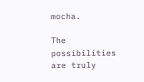mocha.

The possibilities are truly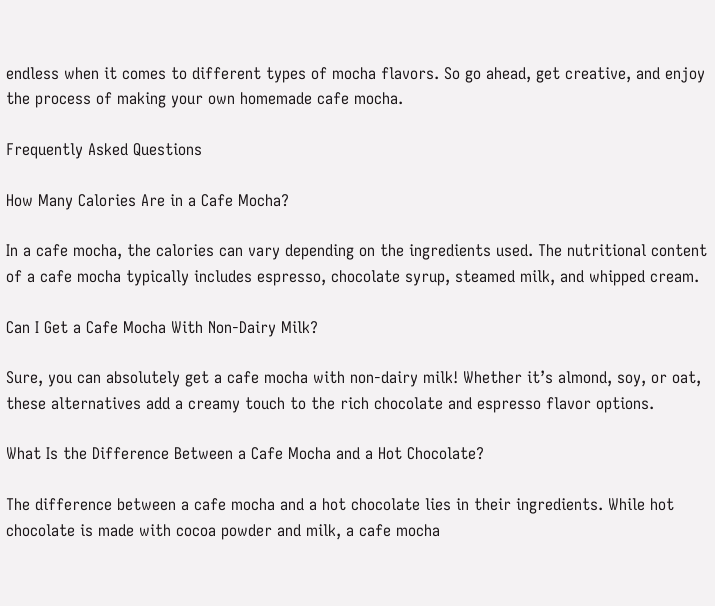endless when it comes to different types of mocha flavors. So go ahead, get creative, and enjoy the process of making your own homemade cafe mocha.

Frequently Asked Questions

How Many Calories Are in a Cafe Mocha?

In a cafe mocha, the calories can vary depending on the ingredients used. The nutritional content of a cafe mocha typically includes espresso, chocolate syrup, steamed milk, and whipped cream.

Can I Get a Cafe Mocha With Non-Dairy Milk?

Sure, you can absolutely get a cafe mocha with non-dairy milk! Whether it’s almond, soy, or oat, these alternatives add a creamy touch to the rich chocolate and espresso flavor options.

What Is the Difference Between a Cafe Mocha and a Hot Chocolate?

The difference between a cafe mocha and a hot chocolate lies in their ingredients. While hot chocolate is made with cocoa powder and milk, a cafe mocha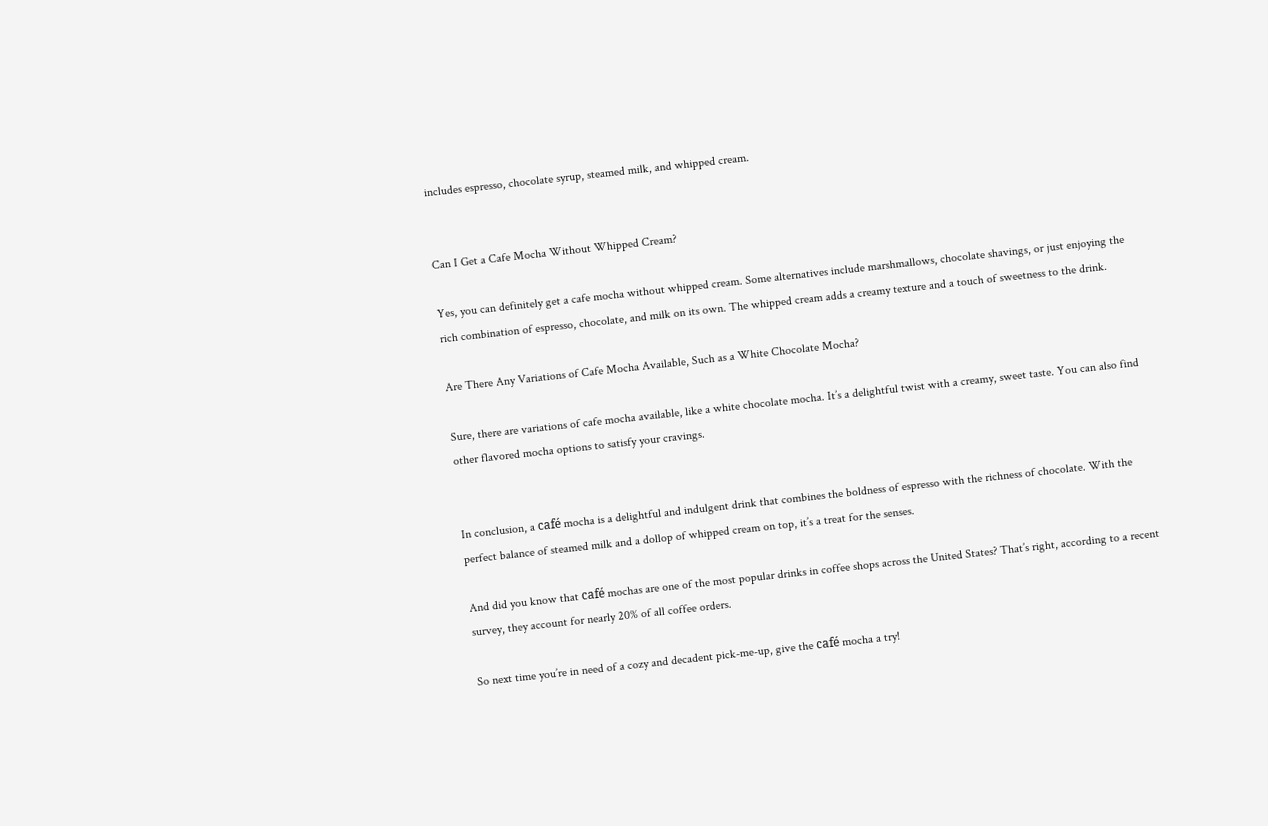includes espresso, chocolate syrup, steamed milk, and whipped cream.


Can I Get a Cafe Mocha Without Whipped Cream?

Yes, you can definitely get a cafe mocha without whipped cream. Some alternatives include marshmallows, chocolate shavings, or just enjoying the rich combination of espresso, chocolate, and milk on its own. The whipped cream adds a creamy texture and a touch of sweetness to the drink.

Are There Any Variations of Cafe Mocha Available, Such as a White Chocolate Mocha?

Sure, there are variations of cafe mocha available, like a white chocolate mocha. It’s a delightful twist with a creamy, sweet taste. You can also find other flavored mocha options to satisfy your cravings.


In conclusion, a café mocha is a delightful and indulgent drink that combines the boldness of espresso with the richness of chocolate. With the perfect balance of steamed milk and a dollop of whipped cream on top, it’s a treat for the senses.

And did you know that café mochas are one of the most popular drinks in coffee shops across the United States? That’s right, according to a recent survey, they account for nearly 20% of all coffee orders.

So next time you’re in need of a cozy and decadent pick-me-up, give the café mocha a try!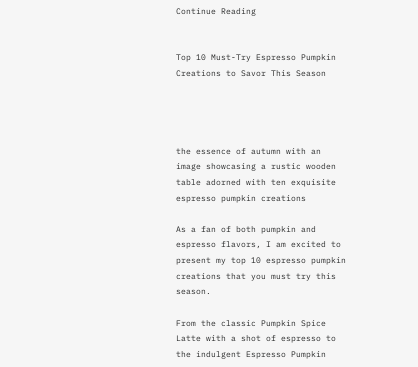Continue Reading


Top 10 Must-Try Espresso Pumpkin Creations to Savor This Season




the essence of autumn with an image showcasing a rustic wooden table adorned with ten exquisite espresso pumpkin creations

As a fan of both pumpkin and espresso flavors, I am excited to present my top 10 espresso pumpkin creations that you must try this season.

From the classic Pumpkin Spice Latte with a shot of espresso to the indulgent Espresso Pumpkin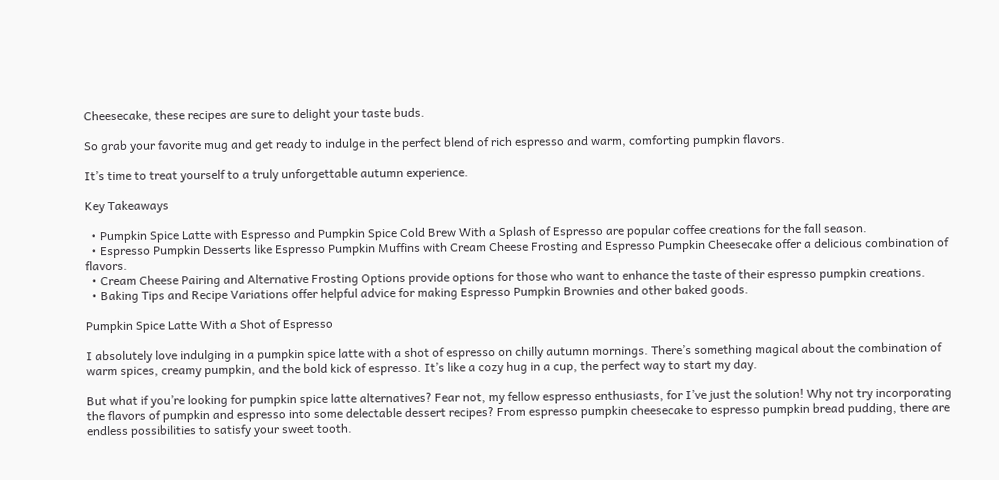Cheesecake, these recipes are sure to delight your taste buds.

So grab your favorite mug and get ready to indulge in the perfect blend of rich espresso and warm, comforting pumpkin flavors.

It’s time to treat yourself to a truly unforgettable autumn experience.

Key Takeaways

  • Pumpkin Spice Latte with Espresso and Pumpkin Spice Cold Brew With a Splash of Espresso are popular coffee creations for the fall season.
  • Espresso Pumpkin Desserts like Espresso Pumpkin Muffins with Cream Cheese Frosting and Espresso Pumpkin Cheesecake offer a delicious combination of flavors.
  • Cream Cheese Pairing and Alternative Frosting Options provide options for those who want to enhance the taste of their espresso pumpkin creations.
  • Baking Tips and Recipe Variations offer helpful advice for making Espresso Pumpkin Brownies and other baked goods.

Pumpkin Spice Latte With a Shot of Espresso

I absolutely love indulging in a pumpkin spice latte with a shot of espresso on chilly autumn mornings. There’s something magical about the combination of warm spices, creamy pumpkin, and the bold kick of espresso. It’s like a cozy hug in a cup, the perfect way to start my day.

But what if you’re looking for pumpkin spice latte alternatives? Fear not, my fellow espresso enthusiasts, for I’ve just the solution! Why not try incorporating the flavors of pumpkin and espresso into some delectable dessert recipes? From espresso pumpkin cheesecake to espresso pumpkin bread pudding, there are endless possibilities to satisfy your sweet tooth.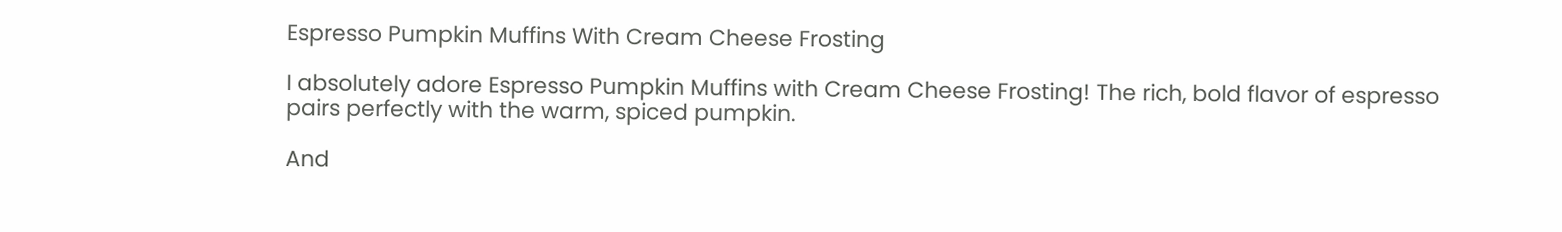Espresso Pumpkin Muffins With Cream Cheese Frosting

I absolutely adore Espresso Pumpkin Muffins with Cream Cheese Frosting! The rich, bold flavor of espresso pairs perfectly with the warm, spiced pumpkin.

And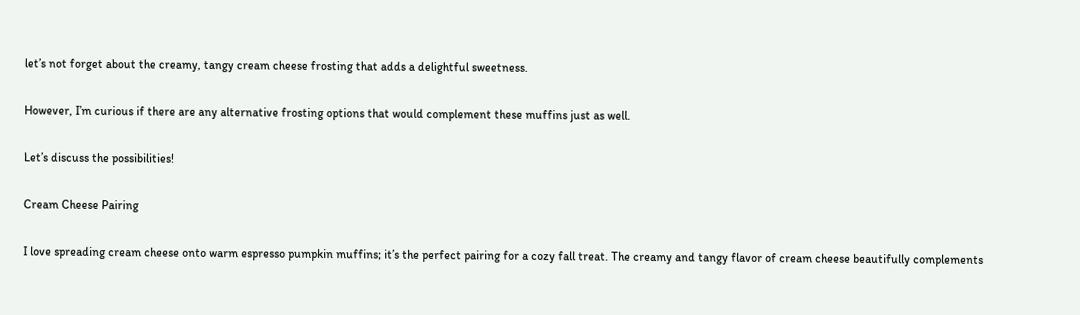let’s not forget about the creamy, tangy cream cheese frosting that adds a delightful sweetness.

However, I’m curious if there are any alternative frosting options that would complement these muffins just as well.

Let’s discuss the possibilities!

Cream Cheese Pairing

I love spreading cream cheese onto warm espresso pumpkin muffins; it’s the perfect pairing for a cozy fall treat. The creamy and tangy flavor of cream cheese beautifully complements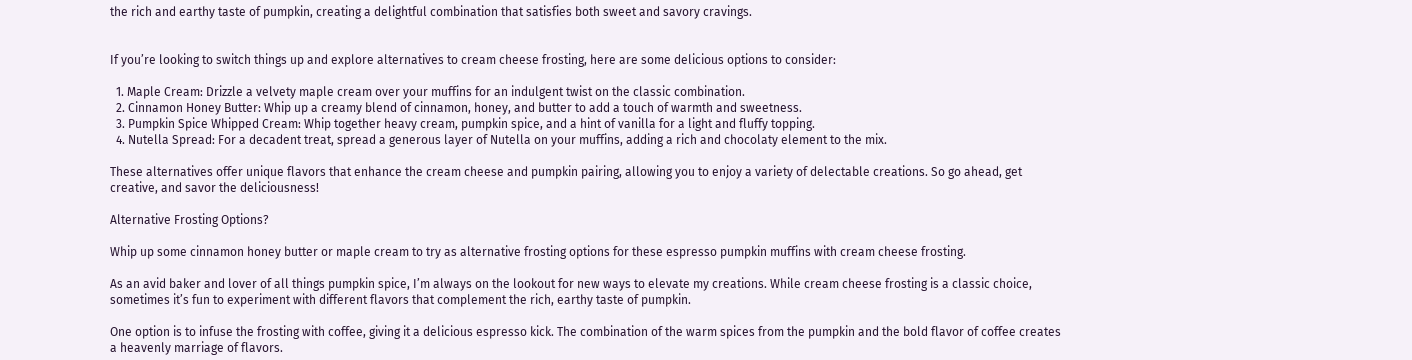the rich and earthy taste of pumpkin, creating a delightful combination that satisfies both sweet and savory cravings.


If you’re looking to switch things up and explore alternatives to cream cheese frosting, here are some delicious options to consider:

  1. Maple Cream: Drizzle a velvety maple cream over your muffins for an indulgent twist on the classic combination.
  2. Cinnamon Honey Butter: Whip up a creamy blend of cinnamon, honey, and butter to add a touch of warmth and sweetness.
  3. Pumpkin Spice Whipped Cream: Whip together heavy cream, pumpkin spice, and a hint of vanilla for a light and fluffy topping.
  4. Nutella Spread: For a decadent treat, spread a generous layer of Nutella on your muffins, adding a rich and chocolaty element to the mix.

These alternatives offer unique flavors that enhance the cream cheese and pumpkin pairing, allowing you to enjoy a variety of delectable creations. So go ahead, get creative, and savor the deliciousness!

Alternative Frosting Options?

Whip up some cinnamon honey butter or maple cream to try as alternative frosting options for these espresso pumpkin muffins with cream cheese frosting.

As an avid baker and lover of all things pumpkin spice, I’m always on the lookout for new ways to elevate my creations. While cream cheese frosting is a classic choice, sometimes it’s fun to experiment with different flavors that complement the rich, earthy taste of pumpkin.

One option is to infuse the frosting with coffee, giving it a delicious espresso kick. The combination of the warm spices from the pumpkin and the bold flavor of coffee creates a heavenly marriage of flavors.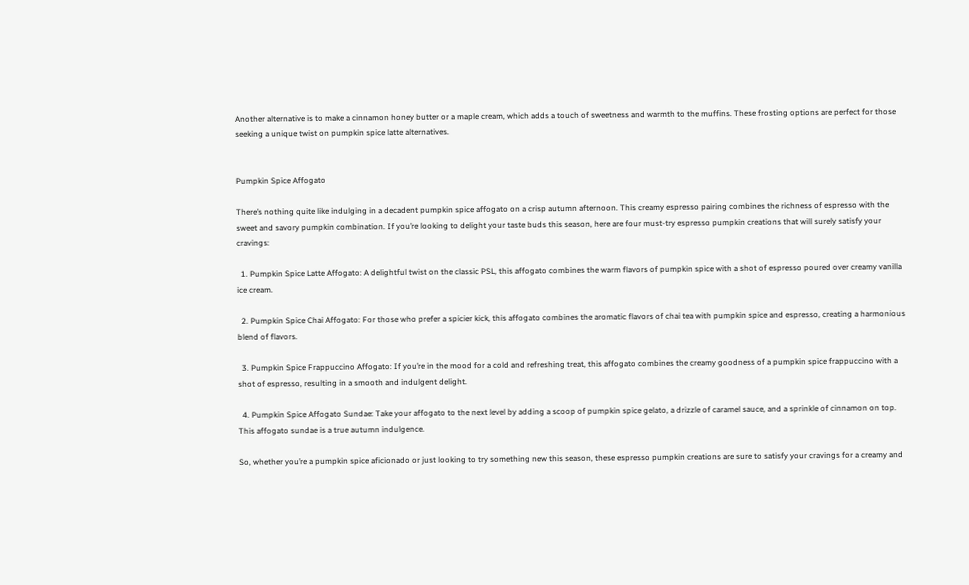Another alternative is to make a cinnamon honey butter or a maple cream, which adds a touch of sweetness and warmth to the muffins. These frosting options are perfect for those seeking a unique twist on pumpkin spice latte alternatives.


Pumpkin Spice Affogato

There’s nothing quite like indulging in a decadent pumpkin spice affogato on a crisp autumn afternoon. This creamy espresso pairing combines the richness of espresso with the sweet and savory pumpkin combination. If you’re looking to delight your taste buds this season, here are four must-try espresso pumpkin creations that will surely satisfy your cravings:

  1. Pumpkin Spice Latte Affogato: A delightful twist on the classic PSL, this affogato combines the warm flavors of pumpkin spice with a shot of espresso poured over creamy vanilla ice cream.

  2. Pumpkin Spice Chai Affogato: For those who prefer a spicier kick, this affogato combines the aromatic flavors of chai tea with pumpkin spice and espresso, creating a harmonious blend of flavors.

  3. Pumpkin Spice Frappuccino Affogato: If you’re in the mood for a cold and refreshing treat, this affogato combines the creamy goodness of a pumpkin spice frappuccino with a shot of espresso, resulting in a smooth and indulgent delight.

  4. Pumpkin Spice Affogato Sundae: Take your affogato to the next level by adding a scoop of pumpkin spice gelato, a drizzle of caramel sauce, and a sprinkle of cinnamon on top. This affogato sundae is a true autumn indulgence.

So, whether you’re a pumpkin spice aficionado or just looking to try something new this season, these espresso pumpkin creations are sure to satisfy your cravings for a creamy and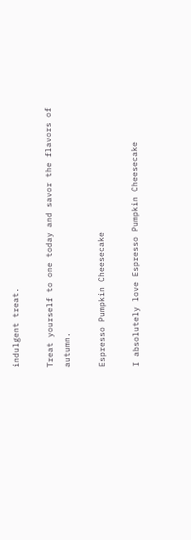indulgent treat.

Treat yourself to one today and savor the flavors of autumn.

Espresso Pumpkin Cheesecake

I absolutely love Espresso Pumpkin Cheesecake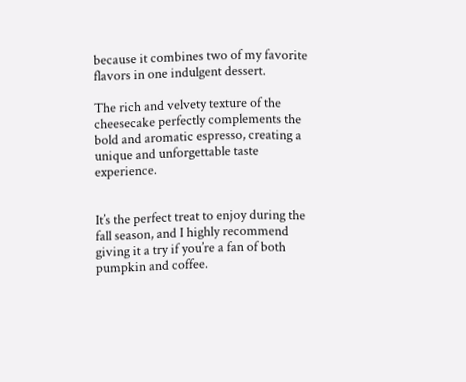because it combines two of my favorite flavors in one indulgent dessert.

The rich and velvety texture of the cheesecake perfectly complements the bold and aromatic espresso, creating a unique and unforgettable taste experience.


It’s the perfect treat to enjoy during the fall season, and I highly recommend giving it a try if you’re a fan of both pumpkin and coffee.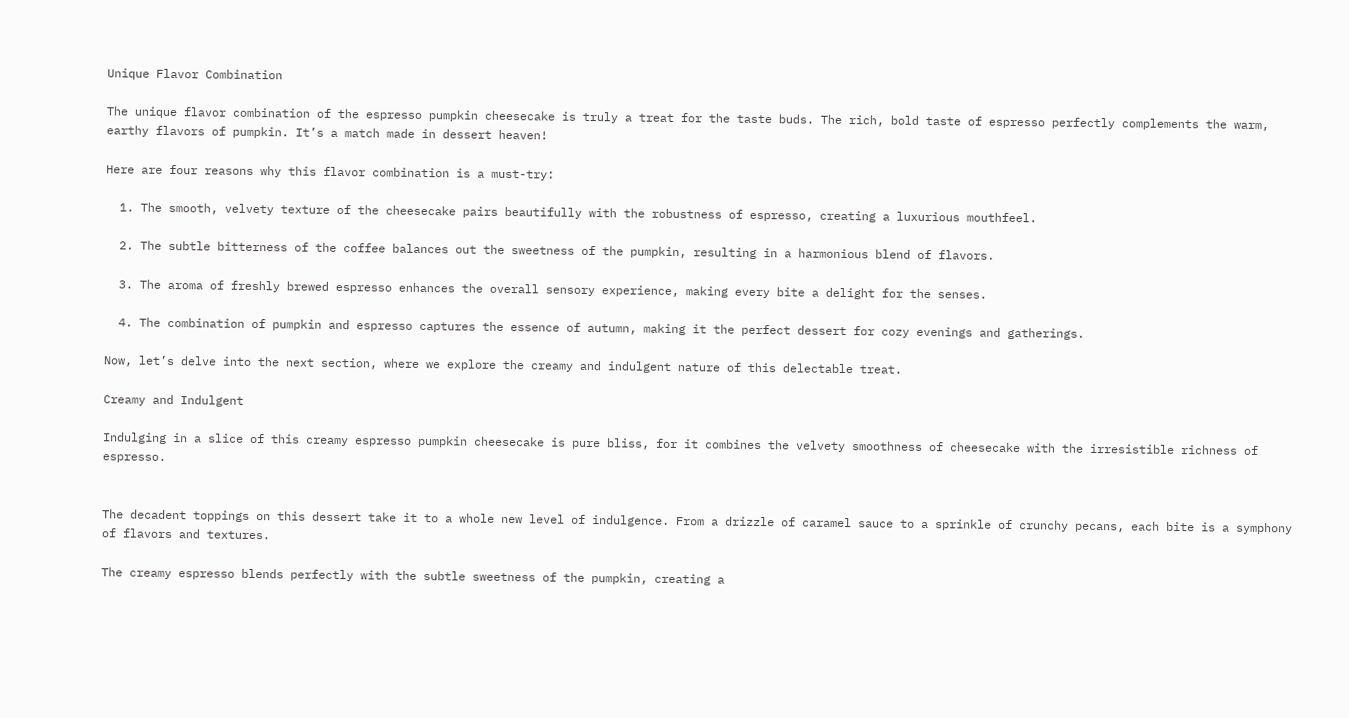Unique Flavor Combination

The unique flavor combination of the espresso pumpkin cheesecake is truly a treat for the taste buds. The rich, bold taste of espresso perfectly complements the warm, earthy flavors of pumpkin. It’s a match made in dessert heaven!

Here are four reasons why this flavor combination is a must-try:

  1. The smooth, velvety texture of the cheesecake pairs beautifully with the robustness of espresso, creating a luxurious mouthfeel.

  2. The subtle bitterness of the coffee balances out the sweetness of the pumpkin, resulting in a harmonious blend of flavors.

  3. The aroma of freshly brewed espresso enhances the overall sensory experience, making every bite a delight for the senses.

  4. The combination of pumpkin and espresso captures the essence of autumn, making it the perfect dessert for cozy evenings and gatherings.

Now, let’s delve into the next section, where we explore the creamy and indulgent nature of this delectable treat.

Creamy and Indulgent

Indulging in a slice of this creamy espresso pumpkin cheesecake is pure bliss, for it combines the velvety smoothness of cheesecake with the irresistible richness of espresso.


The decadent toppings on this dessert take it to a whole new level of indulgence. From a drizzle of caramel sauce to a sprinkle of crunchy pecans, each bite is a symphony of flavors and textures.

The creamy espresso blends perfectly with the subtle sweetness of the pumpkin, creating a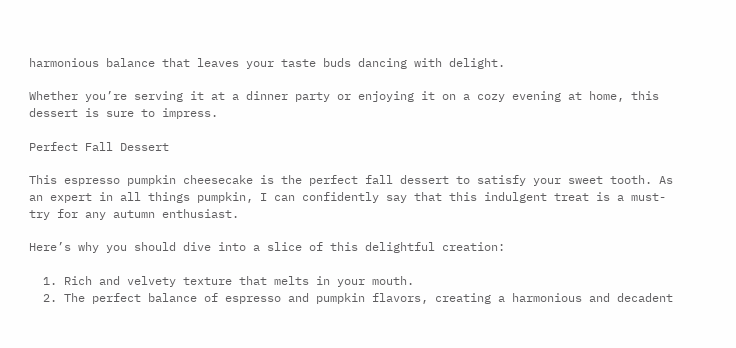harmonious balance that leaves your taste buds dancing with delight.

Whether you’re serving it at a dinner party or enjoying it on a cozy evening at home, this dessert is sure to impress.

Perfect Fall Dessert

This espresso pumpkin cheesecake is the perfect fall dessert to satisfy your sweet tooth. As an expert in all things pumpkin, I can confidently say that this indulgent treat is a must-try for any autumn enthusiast.

Here’s why you should dive into a slice of this delightful creation:

  1. Rich and velvety texture that melts in your mouth.
  2. The perfect balance of espresso and pumpkin flavors, creating a harmonious and decadent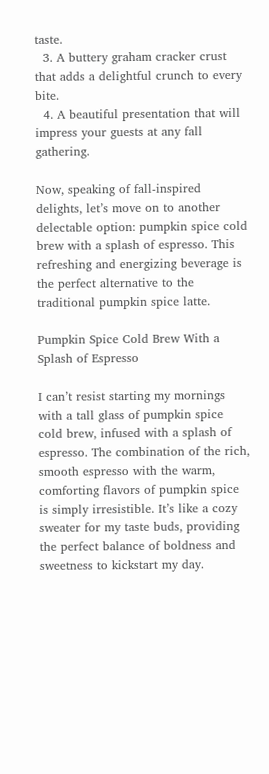taste.
  3. A buttery graham cracker crust that adds a delightful crunch to every bite.
  4. A beautiful presentation that will impress your guests at any fall gathering.

Now, speaking of fall-inspired delights, let’s move on to another delectable option: pumpkin spice cold brew with a splash of espresso. This refreshing and energizing beverage is the perfect alternative to the traditional pumpkin spice latte.

Pumpkin Spice Cold Brew With a Splash of Espresso

I can’t resist starting my mornings with a tall glass of pumpkin spice cold brew, infused with a splash of espresso. The combination of the rich, smooth espresso with the warm, comforting flavors of pumpkin spice is simply irresistible. It’s like a cozy sweater for my taste buds, providing the perfect balance of boldness and sweetness to kickstart my day.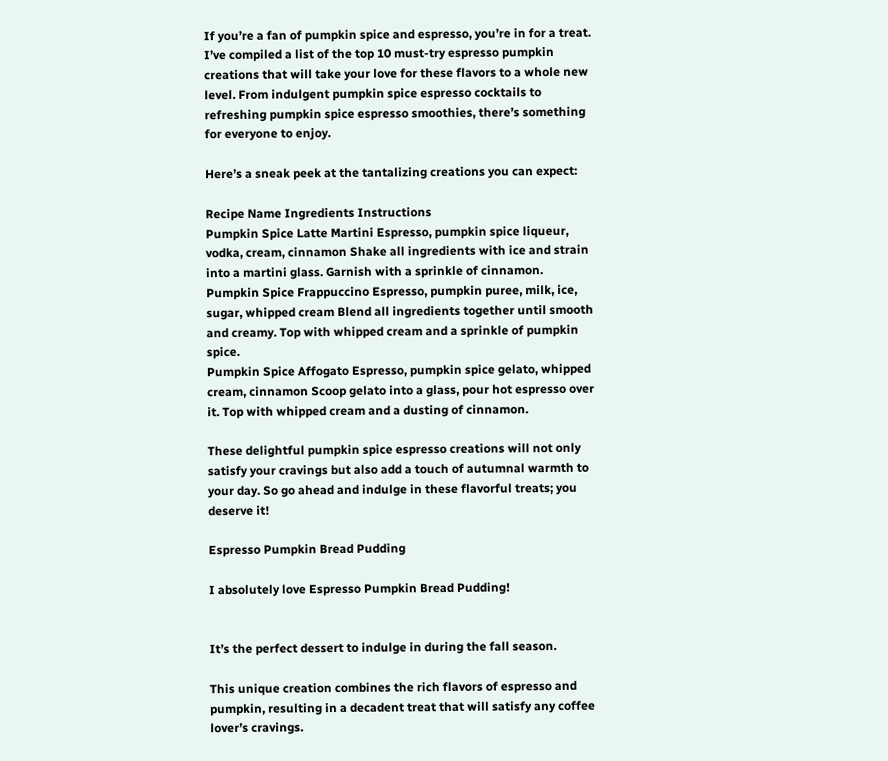If you’re a fan of pumpkin spice and espresso, you’re in for a treat. I’ve compiled a list of the top 10 must-try espresso pumpkin creations that will take your love for these flavors to a whole new level. From indulgent pumpkin spice espresso cocktails to refreshing pumpkin spice espresso smoothies, there’s something for everyone to enjoy.

Here’s a sneak peek at the tantalizing creations you can expect:

Recipe Name Ingredients Instructions
Pumpkin Spice Latte Martini Espresso, pumpkin spice liqueur, vodka, cream, cinnamon Shake all ingredients with ice and strain into a martini glass. Garnish with a sprinkle of cinnamon.
Pumpkin Spice Frappuccino Espresso, pumpkin puree, milk, ice, sugar, whipped cream Blend all ingredients together until smooth and creamy. Top with whipped cream and a sprinkle of pumpkin spice.
Pumpkin Spice Affogato Espresso, pumpkin spice gelato, whipped cream, cinnamon Scoop gelato into a glass, pour hot espresso over it. Top with whipped cream and a dusting of cinnamon.

These delightful pumpkin spice espresso creations will not only satisfy your cravings but also add a touch of autumnal warmth to your day. So go ahead and indulge in these flavorful treats; you deserve it!

Espresso Pumpkin Bread Pudding

I absolutely love Espresso Pumpkin Bread Pudding!


It’s the perfect dessert to indulge in during the fall season.

This unique creation combines the rich flavors of espresso and pumpkin, resulting in a decadent treat that will satisfy any coffee lover’s cravings.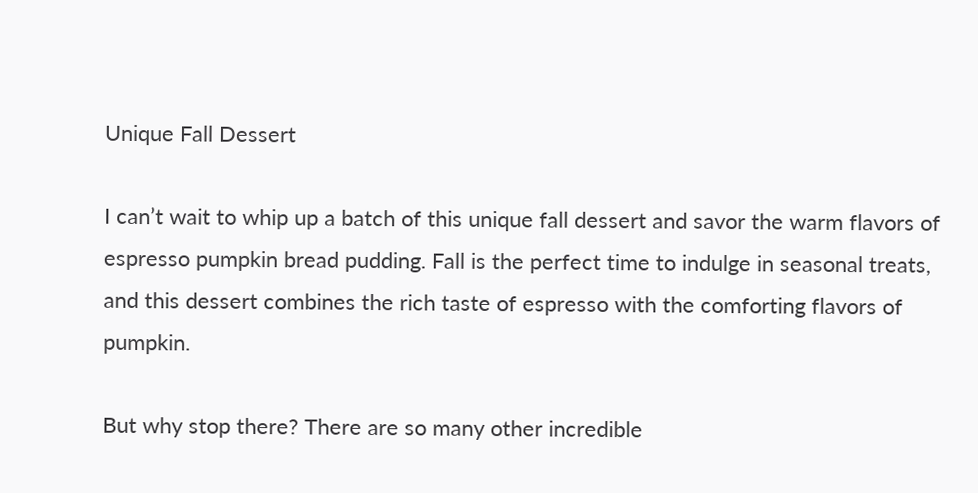Unique Fall Dessert

I can’t wait to whip up a batch of this unique fall dessert and savor the warm flavors of espresso pumpkin bread pudding. Fall is the perfect time to indulge in seasonal treats, and this dessert combines the rich taste of espresso with the comforting flavors of pumpkin.

But why stop there? There are so many other incredible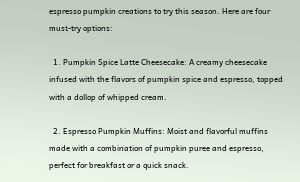espresso pumpkin creations to try this season. Here are four must-try options:

  1. Pumpkin Spice Latte Cheesecake: A creamy cheesecake infused with the flavors of pumpkin spice and espresso, topped with a dollop of whipped cream.

  2. Espresso Pumpkin Muffins: Moist and flavorful muffins made with a combination of pumpkin puree and espresso, perfect for breakfast or a quick snack.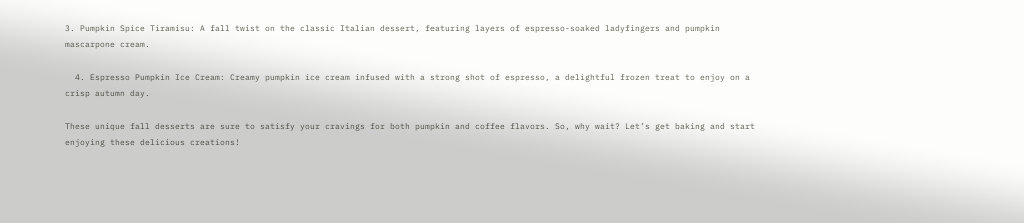3. Pumpkin Spice Tiramisu: A fall twist on the classic Italian dessert, featuring layers of espresso-soaked ladyfingers and pumpkin mascarpone cream.

  4. Espresso Pumpkin Ice Cream: Creamy pumpkin ice cream infused with a strong shot of espresso, a delightful frozen treat to enjoy on a crisp autumn day.

These unique fall desserts are sure to satisfy your cravings for both pumpkin and coffee flavors. So, why wait? Let’s get baking and start enjoying these delicious creations!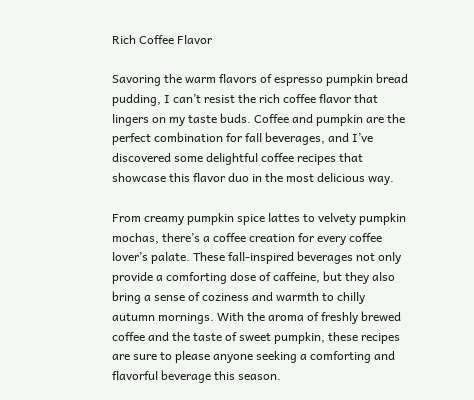Rich Coffee Flavor

Savoring the warm flavors of espresso pumpkin bread pudding, I can’t resist the rich coffee flavor that lingers on my taste buds. Coffee and pumpkin are the perfect combination for fall beverages, and I’ve discovered some delightful coffee recipes that showcase this flavor duo in the most delicious way.

From creamy pumpkin spice lattes to velvety pumpkin mochas, there’s a coffee creation for every coffee lover’s palate. These fall-inspired beverages not only provide a comforting dose of caffeine, but they also bring a sense of coziness and warmth to chilly autumn mornings. With the aroma of freshly brewed coffee and the taste of sweet pumpkin, these recipes are sure to please anyone seeking a comforting and flavorful beverage this season.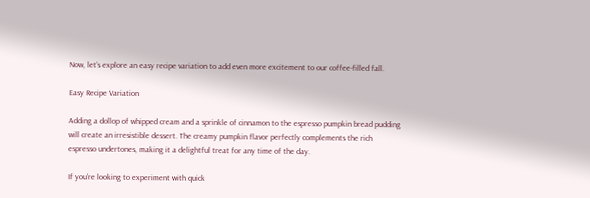Now, let’s explore an easy recipe variation to add even more excitement to our coffee-filled fall.

Easy Recipe Variation

Adding a dollop of whipped cream and a sprinkle of cinnamon to the espresso pumpkin bread pudding will create an irresistible dessert. The creamy pumpkin flavor perfectly complements the rich espresso undertones, making it a delightful treat for any time of the day.

If you’re looking to experiment with quick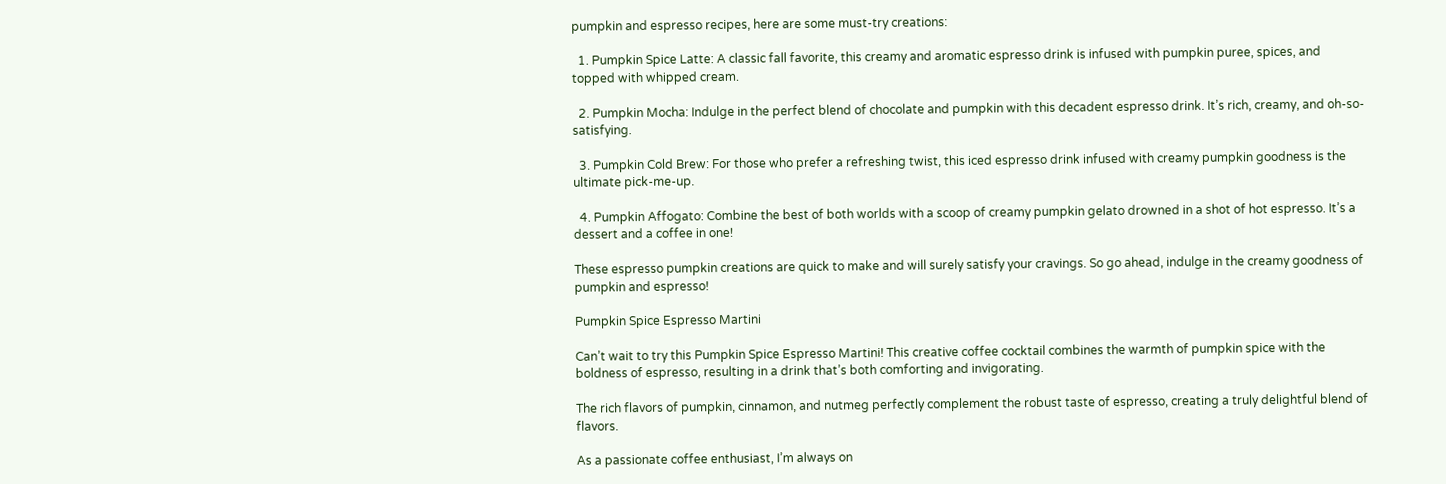pumpkin and espresso recipes, here are some must-try creations:

  1. Pumpkin Spice Latte: A classic fall favorite, this creamy and aromatic espresso drink is infused with pumpkin puree, spices, and topped with whipped cream.

  2. Pumpkin Mocha: Indulge in the perfect blend of chocolate and pumpkin with this decadent espresso drink. It’s rich, creamy, and oh-so-satisfying.

  3. Pumpkin Cold Brew: For those who prefer a refreshing twist, this iced espresso drink infused with creamy pumpkin goodness is the ultimate pick-me-up.

  4. Pumpkin Affogato: Combine the best of both worlds with a scoop of creamy pumpkin gelato drowned in a shot of hot espresso. It’s a dessert and a coffee in one!

These espresso pumpkin creations are quick to make and will surely satisfy your cravings. So go ahead, indulge in the creamy goodness of pumpkin and espresso!

Pumpkin Spice Espresso Martini

Can’t wait to try this Pumpkin Spice Espresso Martini! This creative coffee cocktail combines the warmth of pumpkin spice with the boldness of espresso, resulting in a drink that’s both comforting and invigorating.

The rich flavors of pumpkin, cinnamon, and nutmeg perfectly complement the robust taste of espresso, creating a truly delightful blend of flavors.

As a passionate coffee enthusiast, I’m always on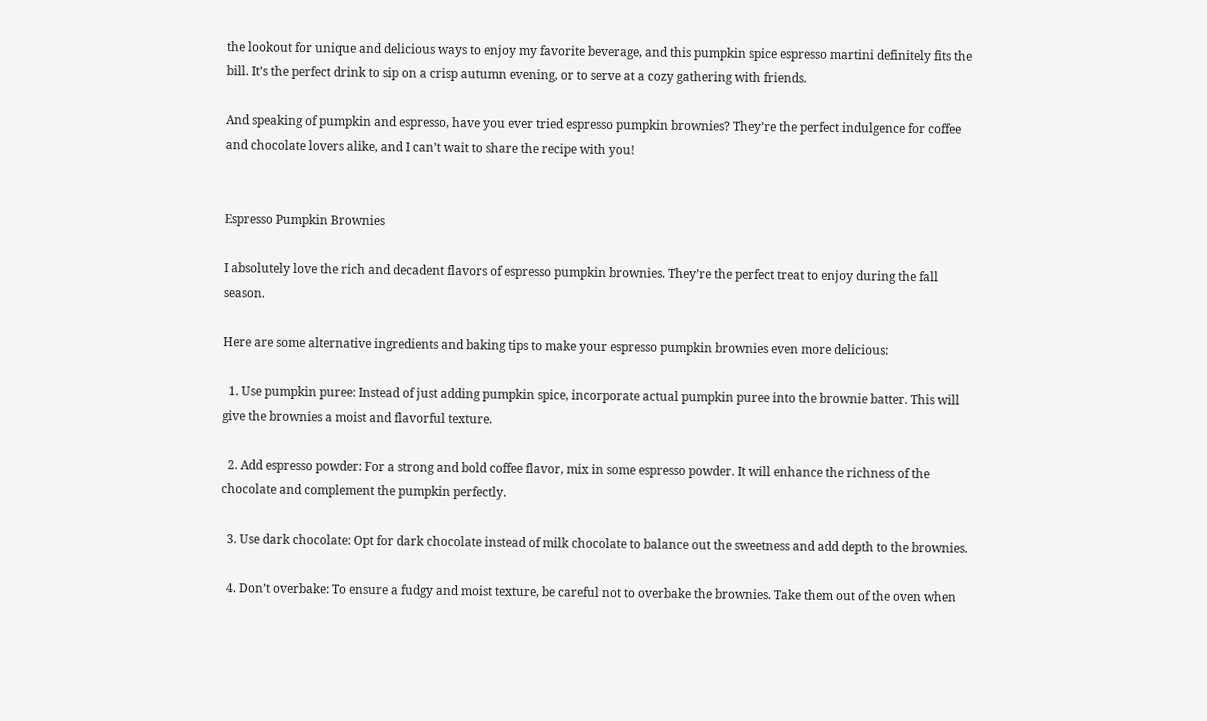the lookout for unique and delicious ways to enjoy my favorite beverage, and this pumpkin spice espresso martini definitely fits the bill. It’s the perfect drink to sip on a crisp autumn evening, or to serve at a cozy gathering with friends.

And speaking of pumpkin and espresso, have you ever tried espresso pumpkin brownies? They’re the perfect indulgence for coffee and chocolate lovers alike, and I can’t wait to share the recipe with you!


Espresso Pumpkin Brownies

I absolutely love the rich and decadent flavors of espresso pumpkin brownies. They’re the perfect treat to enjoy during the fall season.

Here are some alternative ingredients and baking tips to make your espresso pumpkin brownies even more delicious:

  1. Use pumpkin puree: Instead of just adding pumpkin spice, incorporate actual pumpkin puree into the brownie batter. This will give the brownies a moist and flavorful texture.

  2. Add espresso powder: For a strong and bold coffee flavor, mix in some espresso powder. It will enhance the richness of the chocolate and complement the pumpkin perfectly.

  3. Use dark chocolate: Opt for dark chocolate instead of milk chocolate to balance out the sweetness and add depth to the brownies.

  4. Don’t overbake: To ensure a fudgy and moist texture, be careful not to overbake the brownies. Take them out of the oven when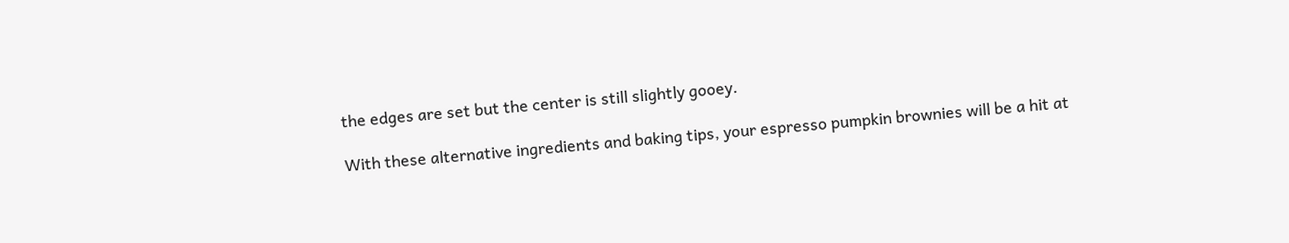the edges are set but the center is still slightly gooey.

With these alternative ingredients and baking tips, your espresso pumpkin brownies will be a hit at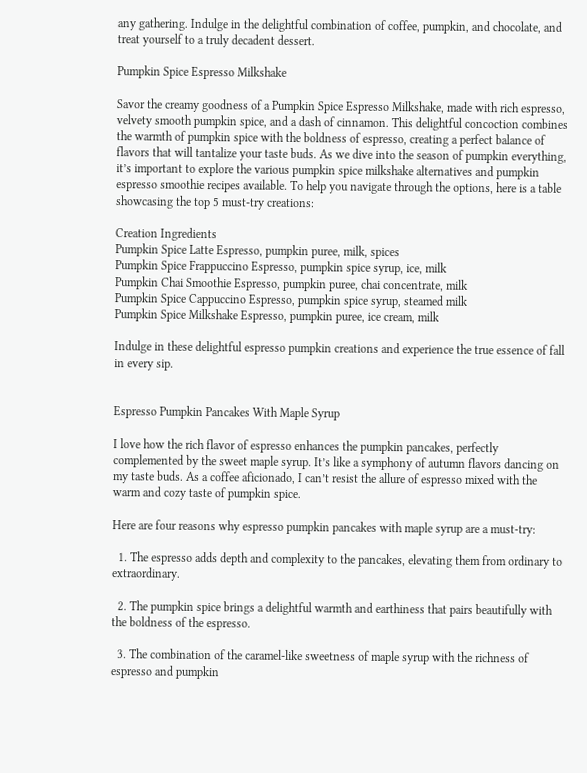any gathering. Indulge in the delightful combination of coffee, pumpkin, and chocolate, and treat yourself to a truly decadent dessert.

Pumpkin Spice Espresso Milkshake

Savor the creamy goodness of a Pumpkin Spice Espresso Milkshake, made with rich espresso, velvety smooth pumpkin spice, and a dash of cinnamon. This delightful concoction combines the warmth of pumpkin spice with the boldness of espresso, creating a perfect balance of flavors that will tantalize your taste buds. As we dive into the season of pumpkin everything, it’s important to explore the various pumpkin spice milkshake alternatives and pumpkin espresso smoothie recipes available. To help you navigate through the options, here is a table showcasing the top 5 must-try creations:

Creation Ingredients
Pumpkin Spice Latte Espresso, pumpkin puree, milk, spices
Pumpkin Spice Frappuccino Espresso, pumpkin spice syrup, ice, milk
Pumpkin Chai Smoothie Espresso, pumpkin puree, chai concentrate, milk
Pumpkin Spice Cappuccino Espresso, pumpkin spice syrup, steamed milk
Pumpkin Spice Milkshake Espresso, pumpkin puree, ice cream, milk

Indulge in these delightful espresso pumpkin creations and experience the true essence of fall in every sip.


Espresso Pumpkin Pancakes With Maple Syrup

I love how the rich flavor of espresso enhances the pumpkin pancakes, perfectly complemented by the sweet maple syrup. It’s like a symphony of autumn flavors dancing on my taste buds. As a coffee aficionado, I can’t resist the allure of espresso mixed with the warm and cozy taste of pumpkin spice.

Here are four reasons why espresso pumpkin pancakes with maple syrup are a must-try:

  1. The espresso adds depth and complexity to the pancakes, elevating them from ordinary to extraordinary.

  2. The pumpkin spice brings a delightful warmth and earthiness that pairs beautifully with the boldness of the espresso.

  3. The combination of the caramel-like sweetness of maple syrup with the richness of espresso and pumpkin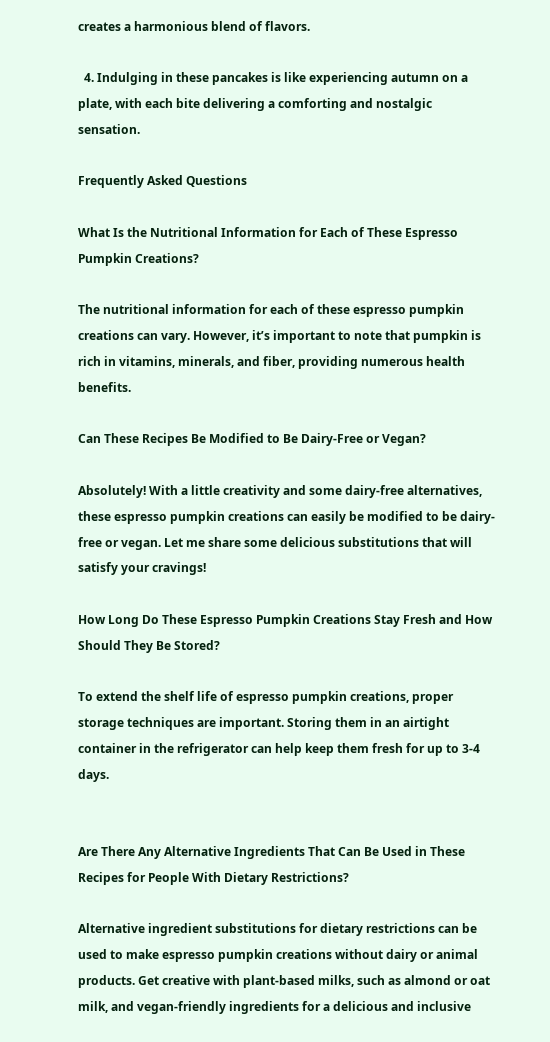creates a harmonious blend of flavors.

  4. Indulging in these pancakes is like experiencing autumn on a plate, with each bite delivering a comforting and nostalgic sensation.

Frequently Asked Questions

What Is the Nutritional Information for Each of These Espresso Pumpkin Creations?

The nutritional information for each of these espresso pumpkin creations can vary. However, it’s important to note that pumpkin is rich in vitamins, minerals, and fiber, providing numerous health benefits.

Can These Recipes Be Modified to Be Dairy-Free or Vegan?

Absolutely! With a little creativity and some dairy-free alternatives, these espresso pumpkin creations can easily be modified to be dairy-free or vegan. Let me share some delicious substitutions that will satisfy your cravings!

How Long Do These Espresso Pumpkin Creations Stay Fresh and How Should They Be Stored?

To extend the shelf life of espresso pumpkin creations, proper storage techniques are important. Storing them in an airtight container in the refrigerator can help keep them fresh for up to 3-4 days.


Are There Any Alternative Ingredients That Can Be Used in These Recipes for People With Dietary Restrictions?

Alternative ingredient substitutions for dietary restrictions can be used to make espresso pumpkin creations without dairy or animal products. Get creative with plant-based milks, such as almond or oat milk, and vegan-friendly ingredients for a delicious and inclusive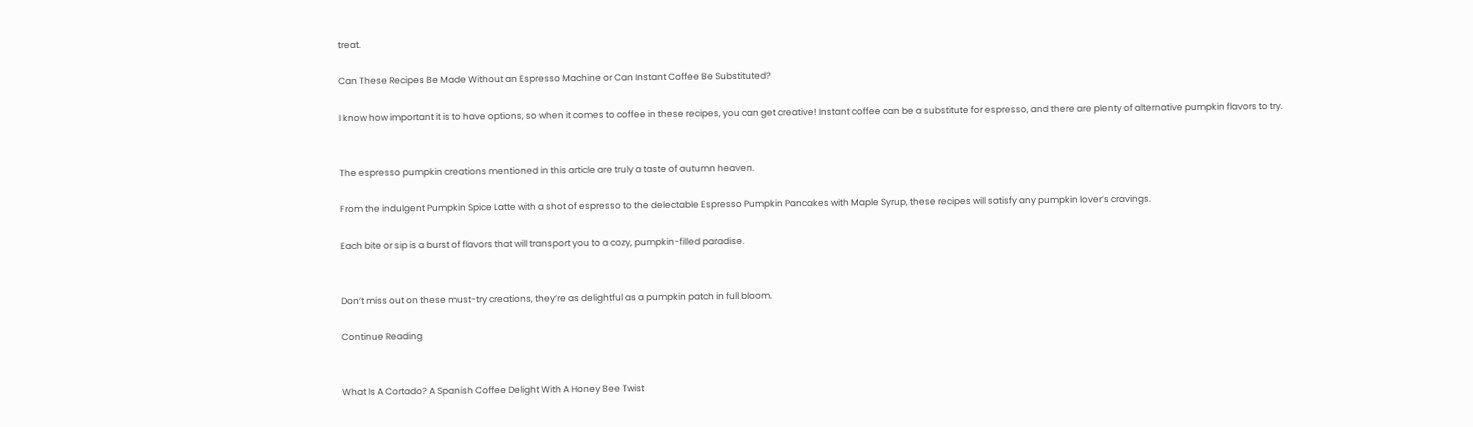treat.

Can These Recipes Be Made Without an Espresso Machine or Can Instant Coffee Be Substituted?

I know how important it is to have options, so when it comes to coffee in these recipes, you can get creative! Instant coffee can be a substitute for espresso, and there are plenty of alternative pumpkin flavors to try.


The espresso pumpkin creations mentioned in this article are truly a taste of autumn heaven.

From the indulgent Pumpkin Spice Latte with a shot of espresso to the delectable Espresso Pumpkin Pancakes with Maple Syrup, these recipes will satisfy any pumpkin lover’s cravings.

Each bite or sip is a burst of flavors that will transport you to a cozy, pumpkin-filled paradise.


Don’t miss out on these must-try creations, they’re as delightful as a pumpkin patch in full bloom.

Continue Reading


What Is A Cortado? A Spanish Coffee Delight With A Honey Bee Twist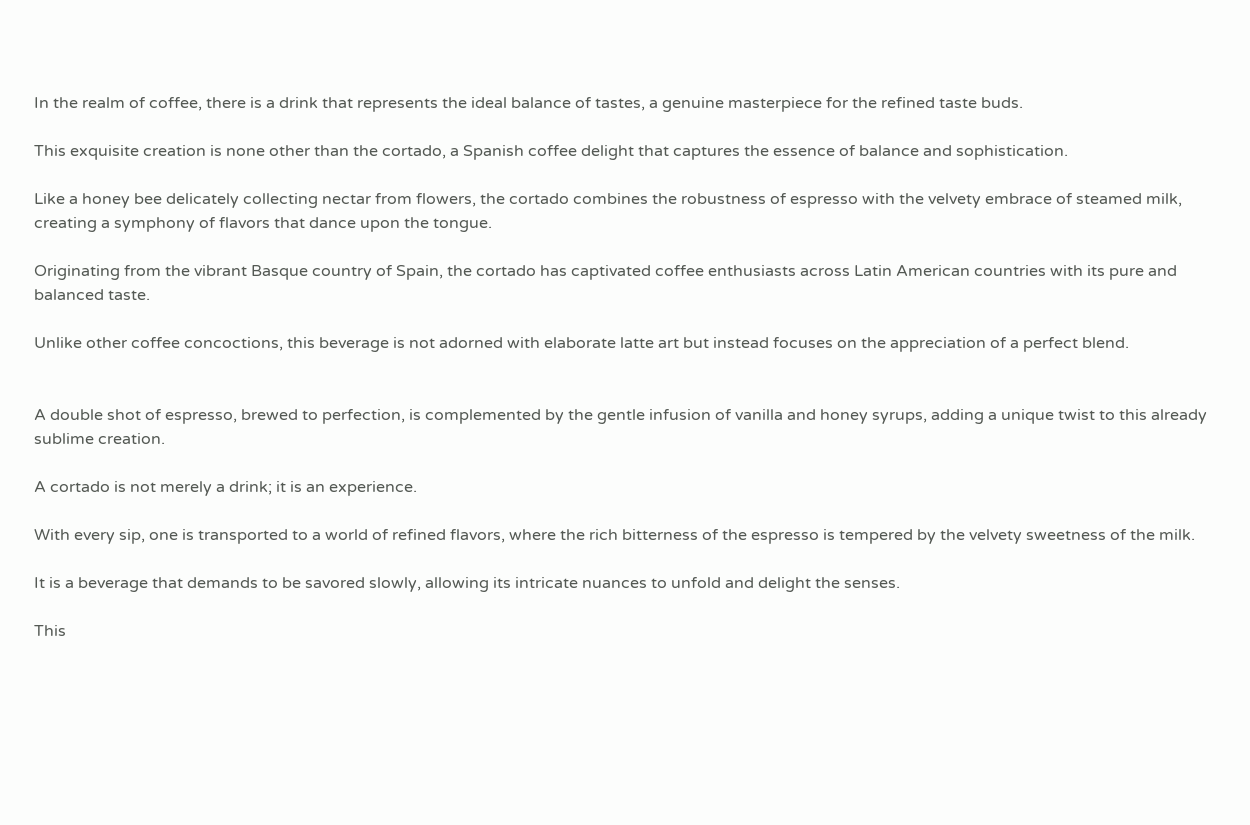In the realm of coffee, there is a drink that represents the ideal balance of tastes, a genuine masterpiece for the refined taste buds.

This exquisite creation is none other than the cortado, a Spanish coffee delight that captures the essence of balance and sophistication.

Like a honey bee delicately collecting nectar from flowers, the cortado combines the robustness of espresso with the velvety embrace of steamed milk, creating a symphony of flavors that dance upon the tongue.

Originating from the vibrant Basque country of Spain, the cortado has captivated coffee enthusiasts across Latin American countries with its pure and balanced taste.

Unlike other coffee concoctions, this beverage is not adorned with elaborate latte art but instead focuses on the appreciation of a perfect blend.


A double shot of espresso, brewed to perfection, is complemented by the gentle infusion of vanilla and honey syrups, adding a unique twist to this already sublime creation.

A cortado is not merely a drink; it is an experience.

With every sip, one is transported to a world of refined flavors, where the rich bitterness of the espresso is tempered by the velvety sweetness of the milk.

It is a beverage that demands to be savored slowly, allowing its intricate nuances to unfold and delight the senses.

This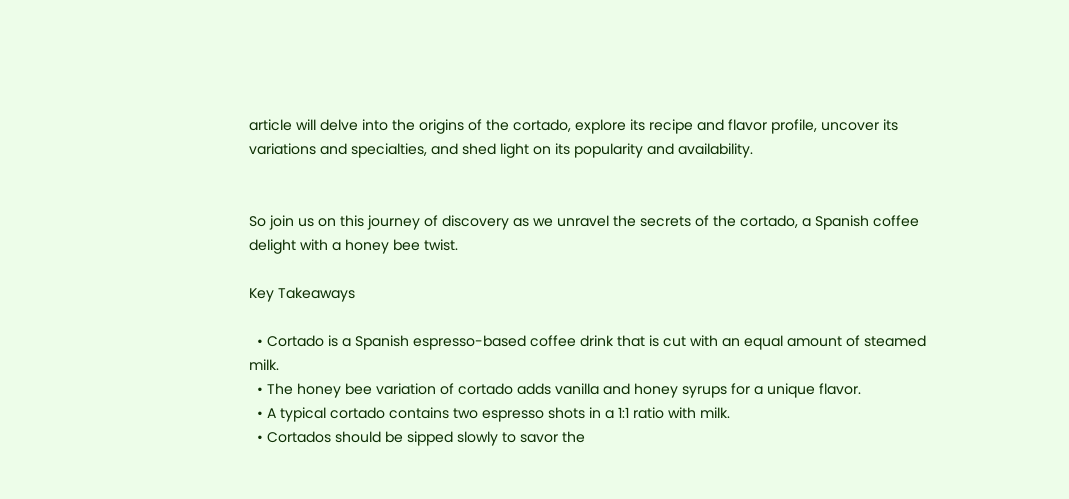article will delve into the origins of the cortado, explore its recipe and flavor profile, uncover its variations and specialties, and shed light on its popularity and availability.


So join us on this journey of discovery as we unravel the secrets of the cortado, a Spanish coffee delight with a honey bee twist.

Key Takeaways

  • Cortado is a Spanish espresso-based coffee drink that is cut with an equal amount of steamed milk.
  • The honey bee variation of cortado adds vanilla and honey syrups for a unique flavor.
  • A typical cortado contains two espresso shots in a 1:1 ratio with milk.
  • Cortados should be sipped slowly to savor the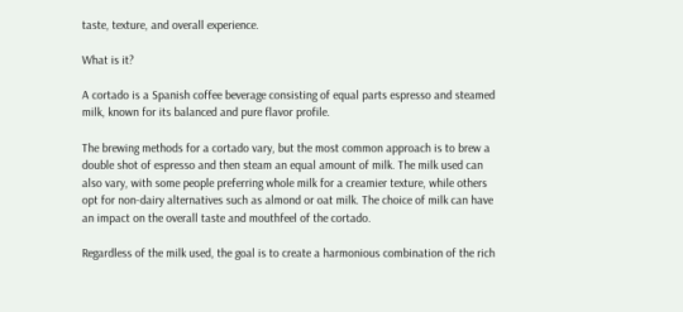taste, texture, and overall experience.

What is it?

A cortado is a Spanish coffee beverage consisting of equal parts espresso and steamed milk, known for its balanced and pure flavor profile.

The brewing methods for a cortado vary, but the most common approach is to brew a double shot of espresso and then steam an equal amount of milk. The milk used can also vary, with some people preferring whole milk for a creamier texture, while others opt for non-dairy alternatives such as almond or oat milk. The choice of milk can have an impact on the overall taste and mouthfeel of the cortado.

Regardless of the milk used, the goal is to create a harmonious combination of the rich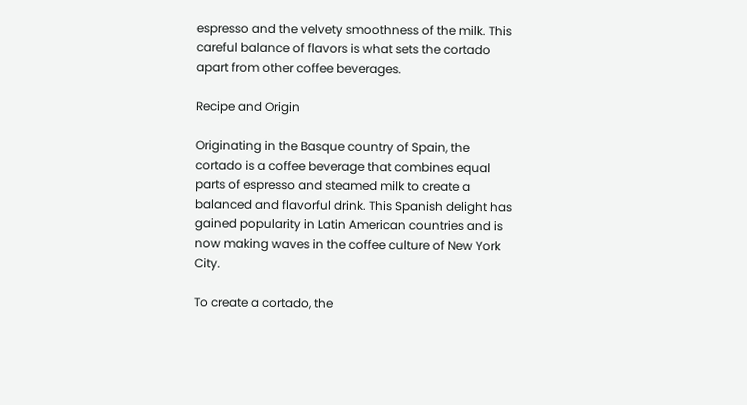espresso and the velvety smoothness of the milk. This careful balance of flavors is what sets the cortado apart from other coffee beverages.

Recipe and Origin

Originating in the Basque country of Spain, the cortado is a coffee beverage that combines equal parts of espresso and steamed milk to create a balanced and flavorful drink. This Spanish delight has gained popularity in Latin American countries and is now making waves in the coffee culture of New York City.

To create a cortado, the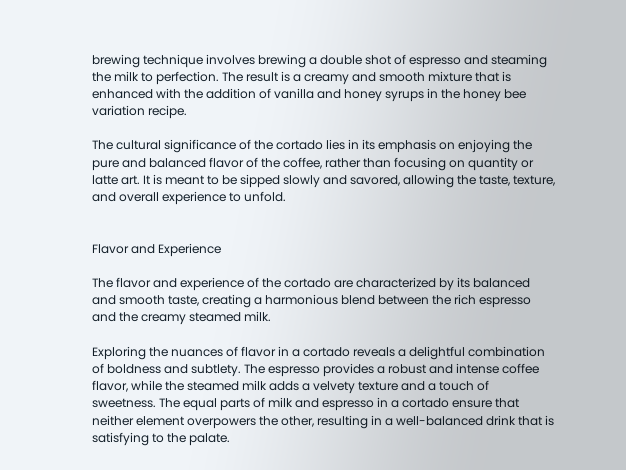brewing technique involves brewing a double shot of espresso and steaming the milk to perfection. The result is a creamy and smooth mixture that is enhanced with the addition of vanilla and honey syrups in the honey bee variation recipe.

The cultural significance of the cortado lies in its emphasis on enjoying the pure and balanced flavor of the coffee, rather than focusing on quantity or latte art. It is meant to be sipped slowly and savored, allowing the taste, texture, and overall experience to unfold.


Flavor and Experience

The flavor and experience of the cortado are characterized by its balanced and smooth taste, creating a harmonious blend between the rich espresso and the creamy steamed milk.

Exploring the nuances of flavor in a cortado reveals a delightful combination of boldness and subtlety. The espresso provides a robust and intense coffee flavor, while the steamed milk adds a velvety texture and a touch of sweetness. The equal parts of milk and espresso in a cortado ensure that neither element overpowers the other, resulting in a well-balanced drink that is satisfying to the palate.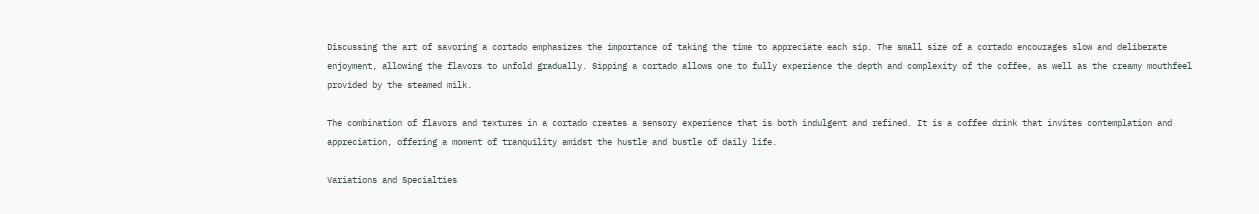Discussing the art of savoring a cortado emphasizes the importance of taking the time to appreciate each sip. The small size of a cortado encourages slow and deliberate enjoyment, allowing the flavors to unfold gradually. Sipping a cortado allows one to fully experience the depth and complexity of the coffee, as well as the creamy mouthfeel provided by the steamed milk.

The combination of flavors and textures in a cortado creates a sensory experience that is both indulgent and refined. It is a coffee drink that invites contemplation and appreciation, offering a moment of tranquility amidst the hustle and bustle of daily life.

Variations and Specialties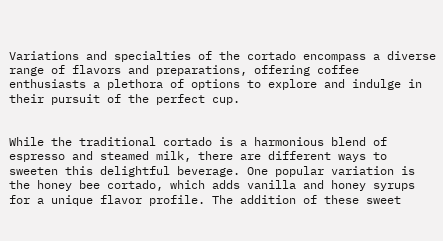Variations and specialties of the cortado encompass a diverse range of flavors and preparations, offering coffee enthusiasts a plethora of options to explore and indulge in their pursuit of the perfect cup.


While the traditional cortado is a harmonious blend of espresso and steamed milk, there are different ways to sweeten this delightful beverage. One popular variation is the honey bee cortado, which adds vanilla and honey syrups for a unique flavor profile. The addition of these sweet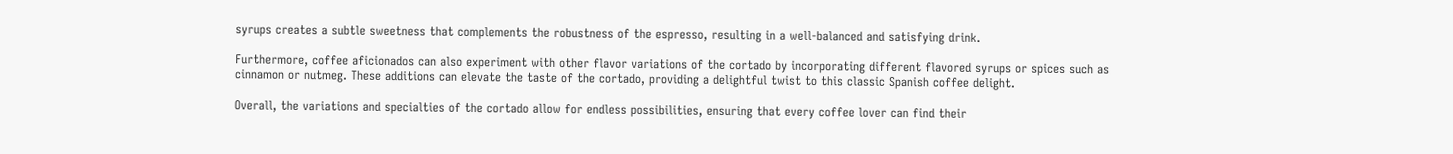syrups creates a subtle sweetness that complements the robustness of the espresso, resulting in a well-balanced and satisfying drink.

Furthermore, coffee aficionados can also experiment with other flavor variations of the cortado by incorporating different flavored syrups or spices such as cinnamon or nutmeg. These additions can elevate the taste of the cortado, providing a delightful twist to this classic Spanish coffee delight.

Overall, the variations and specialties of the cortado allow for endless possibilities, ensuring that every coffee lover can find their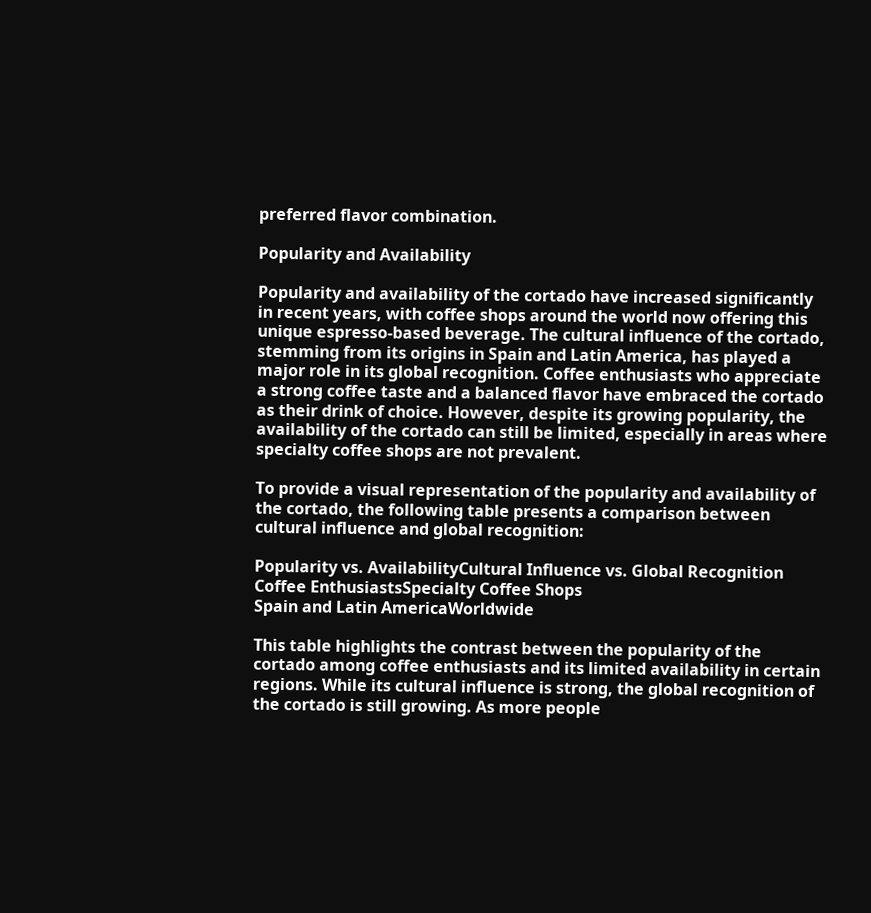preferred flavor combination.

Popularity and Availability

Popularity and availability of the cortado have increased significantly in recent years, with coffee shops around the world now offering this unique espresso-based beverage. The cultural influence of the cortado, stemming from its origins in Spain and Latin America, has played a major role in its global recognition. Coffee enthusiasts who appreciate a strong coffee taste and a balanced flavor have embraced the cortado as their drink of choice. However, despite its growing popularity, the availability of the cortado can still be limited, especially in areas where specialty coffee shops are not prevalent.

To provide a visual representation of the popularity and availability of the cortado, the following table presents a comparison between cultural influence and global recognition:

Popularity vs. AvailabilityCultural Influence vs. Global Recognition
Coffee EnthusiastsSpecialty Coffee Shops
Spain and Latin AmericaWorldwide

This table highlights the contrast between the popularity of the cortado among coffee enthusiasts and its limited availability in certain regions. While its cultural influence is strong, the global recognition of the cortado is still growing. As more people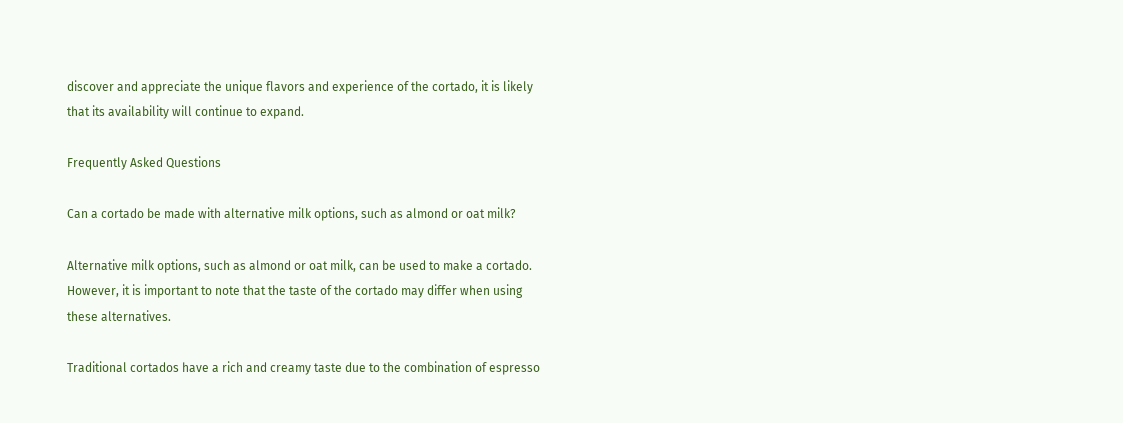discover and appreciate the unique flavors and experience of the cortado, it is likely that its availability will continue to expand.

Frequently Asked Questions

Can a cortado be made with alternative milk options, such as almond or oat milk?

Alternative milk options, such as almond or oat milk, can be used to make a cortado. However, it is important to note that the taste of the cortado may differ when using these alternatives.

Traditional cortados have a rich and creamy taste due to the combination of espresso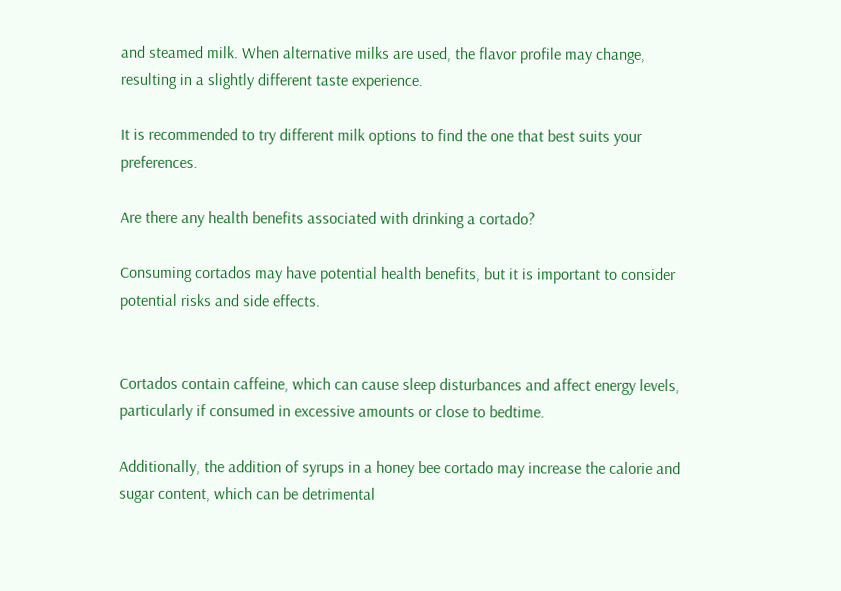and steamed milk. When alternative milks are used, the flavor profile may change, resulting in a slightly different taste experience.

It is recommended to try different milk options to find the one that best suits your preferences.

Are there any health benefits associated with drinking a cortado?

Consuming cortados may have potential health benefits, but it is important to consider potential risks and side effects.


Cortados contain caffeine, which can cause sleep disturbances and affect energy levels, particularly if consumed in excessive amounts or close to bedtime.

Additionally, the addition of syrups in a honey bee cortado may increase the calorie and sugar content, which can be detrimental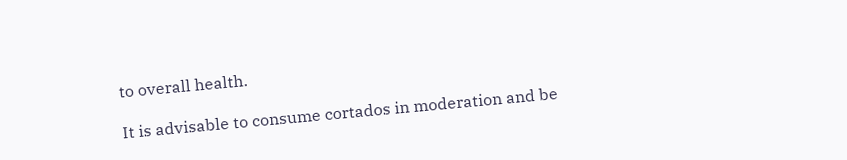to overall health.

It is advisable to consume cortados in moderation and be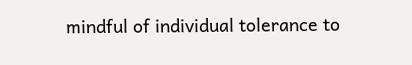mindful of individual tolerance to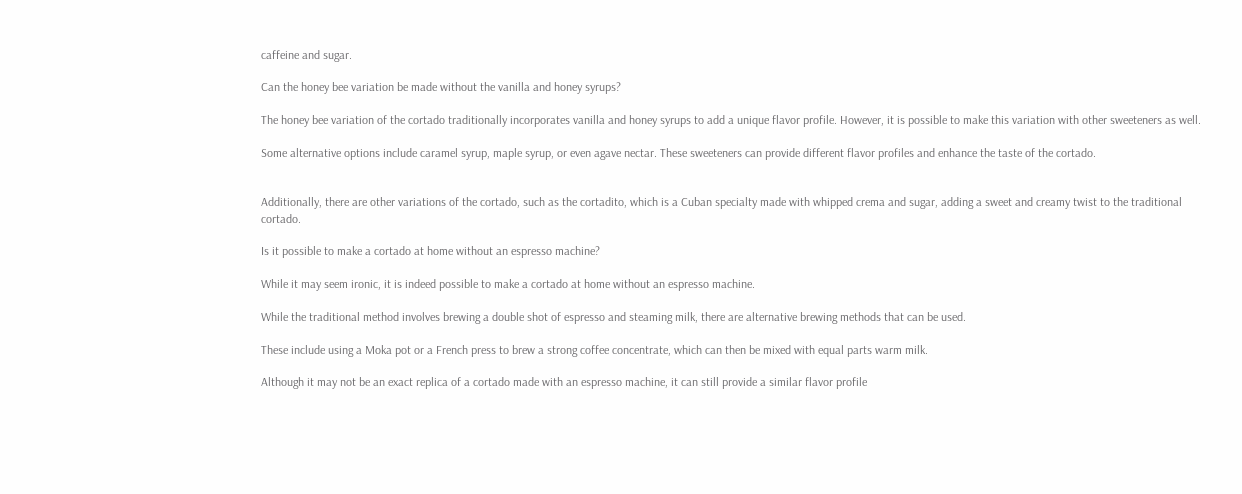caffeine and sugar.

Can the honey bee variation be made without the vanilla and honey syrups?

The honey bee variation of the cortado traditionally incorporates vanilla and honey syrups to add a unique flavor profile. However, it is possible to make this variation with other sweeteners as well.

Some alternative options include caramel syrup, maple syrup, or even agave nectar. These sweeteners can provide different flavor profiles and enhance the taste of the cortado.


Additionally, there are other variations of the cortado, such as the cortadito, which is a Cuban specialty made with whipped crema and sugar, adding a sweet and creamy twist to the traditional cortado.

Is it possible to make a cortado at home without an espresso machine?

While it may seem ironic, it is indeed possible to make a cortado at home without an espresso machine.

While the traditional method involves brewing a double shot of espresso and steaming milk, there are alternative brewing methods that can be used.

These include using a Moka pot or a French press to brew a strong coffee concentrate, which can then be mixed with equal parts warm milk.

Although it may not be an exact replica of a cortado made with an espresso machine, it can still provide a similar flavor profile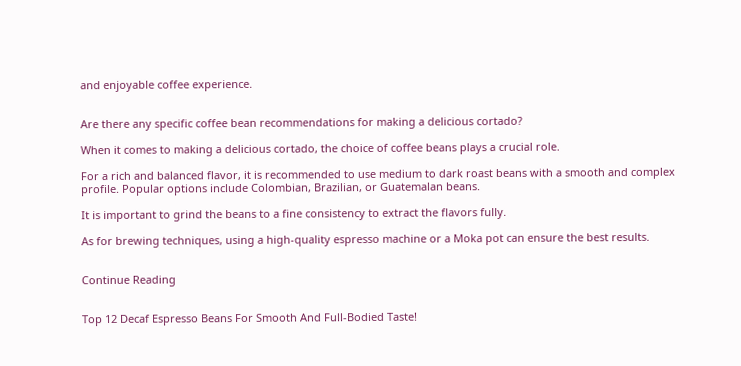and enjoyable coffee experience.


Are there any specific coffee bean recommendations for making a delicious cortado?

When it comes to making a delicious cortado, the choice of coffee beans plays a crucial role.

For a rich and balanced flavor, it is recommended to use medium to dark roast beans with a smooth and complex profile. Popular options include Colombian, Brazilian, or Guatemalan beans.

It is important to grind the beans to a fine consistency to extract the flavors fully.

As for brewing techniques, using a high-quality espresso machine or a Moka pot can ensure the best results.


Continue Reading


Top 12 Decaf Espresso Beans For Smooth And Full-Bodied Taste!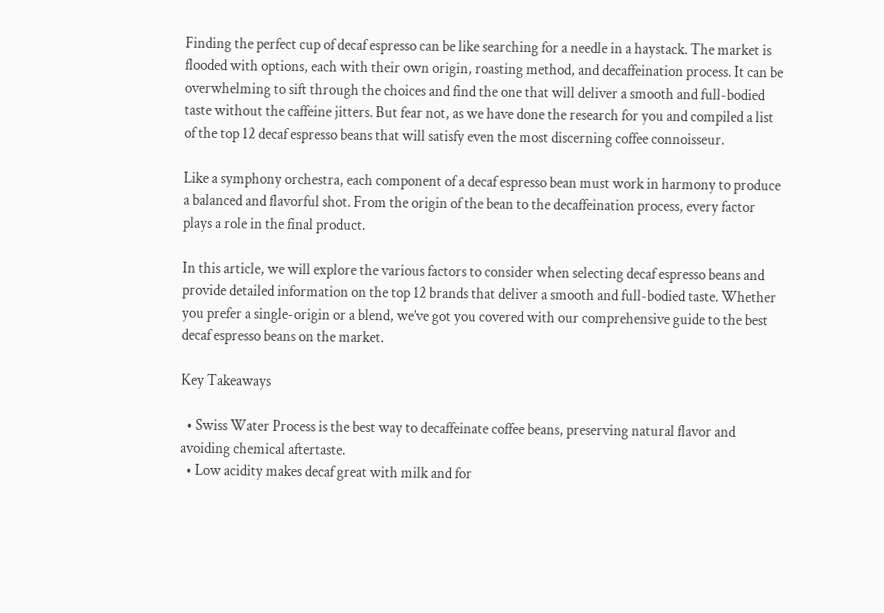Finding the perfect cup of decaf espresso can be like searching for a needle in a haystack. The market is flooded with options, each with their own origin, roasting method, and decaffeination process. It can be overwhelming to sift through the choices and find the one that will deliver a smooth and full-bodied taste without the caffeine jitters. But fear not, as we have done the research for you and compiled a list of the top 12 decaf espresso beans that will satisfy even the most discerning coffee connoisseur.

Like a symphony orchestra, each component of a decaf espresso bean must work in harmony to produce a balanced and flavorful shot. From the origin of the bean to the decaffeination process, every factor plays a role in the final product.

In this article, we will explore the various factors to consider when selecting decaf espresso beans and provide detailed information on the top 12 brands that deliver a smooth and full-bodied taste. Whether you prefer a single-origin or a blend, we’ve got you covered with our comprehensive guide to the best decaf espresso beans on the market.

Key Takeaways

  • Swiss Water Process is the best way to decaffeinate coffee beans, preserving natural flavor and avoiding chemical aftertaste.
  • Low acidity makes decaf great with milk and for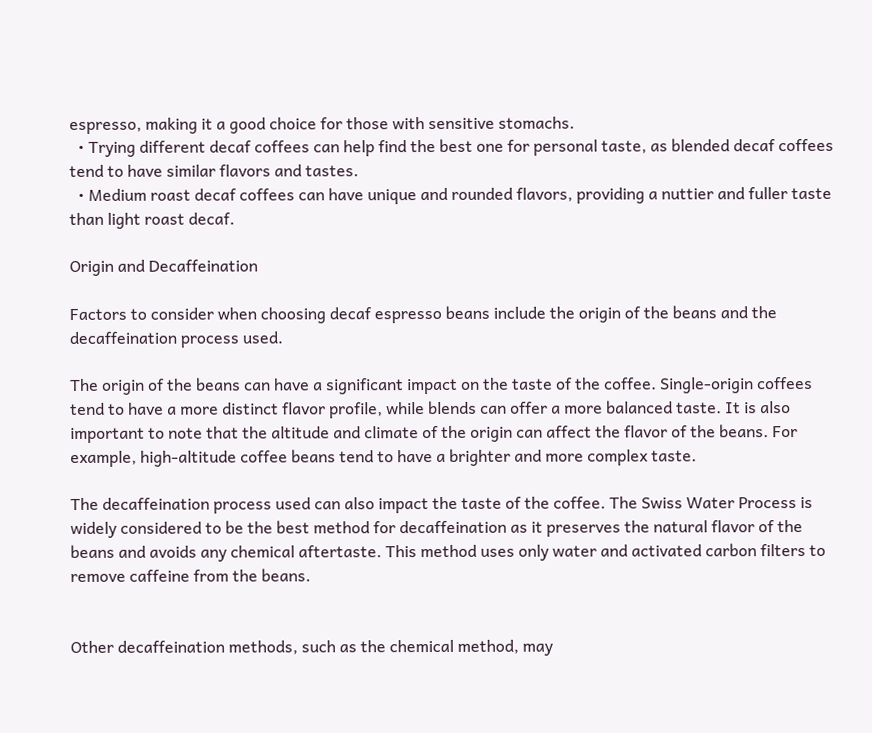espresso, making it a good choice for those with sensitive stomachs.
  • Trying different decaf coffees can help find the best one for personal taste, as blended decaf coffees tend to have similar flavors and tastes.
  • Medium roast decaf coffees can have unique and rounded flavors, providing a nuttier and fuller taste than light roast decaf.

Origin and Decaffeination

Factors to consider when choosing decaf espresso beans include the origin of the beans and the decaffeination process used.

The origin of the beans can have a significant impact on the taste of the coffee. Single-origin coffees tend to have a more distinct flavor profile, while blends can offer a more balanced taste. It is also important to note that the altitude and climate of the origin can affect the flavor of the beans. For example, high-altitude coffee beans tend to have a brighter and more complex taste.

The decaffeination process used can also impact the taste of the coffee. The Swiss Water Process is widely considered to be the best method for decaffeination as it preserves the natural flavor of the beans and avoids any chemical aftertaste. This method uses only water and activated carbon filters to remove caffeine from the beans.


Other decaffeination methods, such as the chemical method, may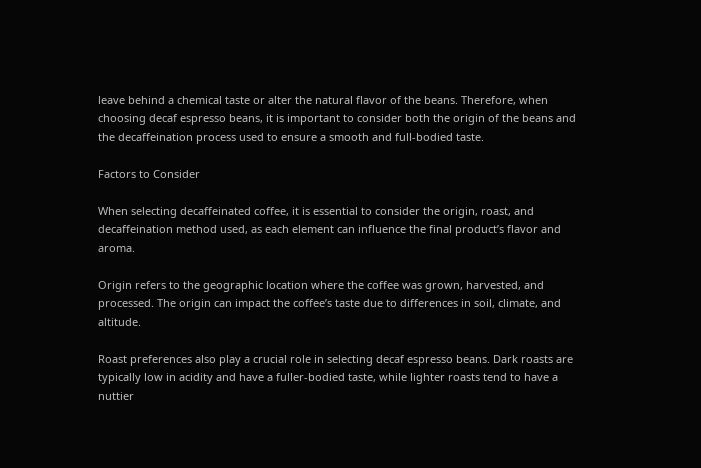leave behind a chemical taste or alter the natural flavor of the beans. Therefore, when choosing decaf espresso beans, it is important to consider both the origin of the beans and the decaffeination process used to ensure a smooth and full-bodied taste.

Factors to Consider

When selecting decaffeinated coffee, it is essential to consider the origin, roast, and decaffeination method used, as each element can influence the final product’s flavor and aroma.

Origin refers to the geographic location where the coffee was grown, harvested, and processed. The origin can impact the coffee’s taste due to differences in soil, climate, and altitude.

Roast preferences also play a crucial role in selecting decaf espresso beans. Dark roasts are typically low in acidity and have a fuller-bodied taste, while lighter roasts tend to have a nuttier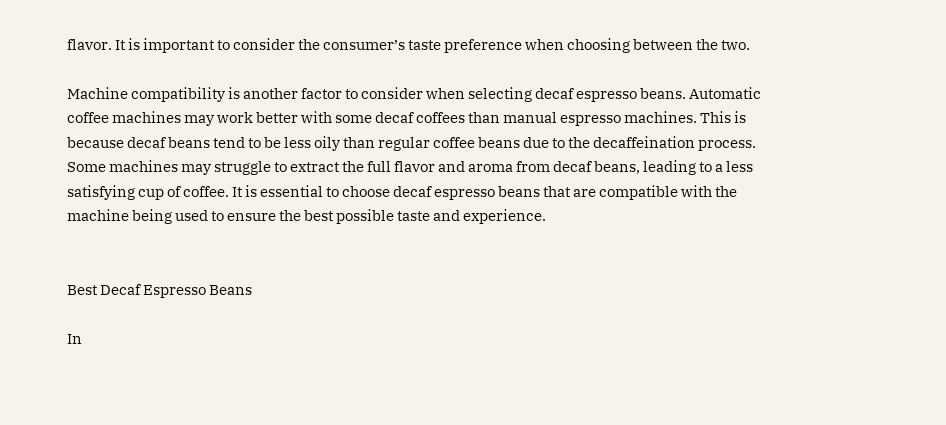flavor. It is important to consider the consumer’s taste preference when choosing between the two.

Machine compatibility is another factor to consider when selecting decaf espresso beans. Automatic coffee machines may work better with some decaf coffees than manual espresso machines. This is because decaf beans tend to be less oily than regular coffee beans due to the decaffeination process. Some machines may struggle to extract the full flavor and aroma from decaf beans, leading to a less satisfying cup of coffee. It is essential to choose decaf espresso beans that are compatible with the machine being used to ensure the best possible taste and experience.


Best Decaf Espresso Beans

In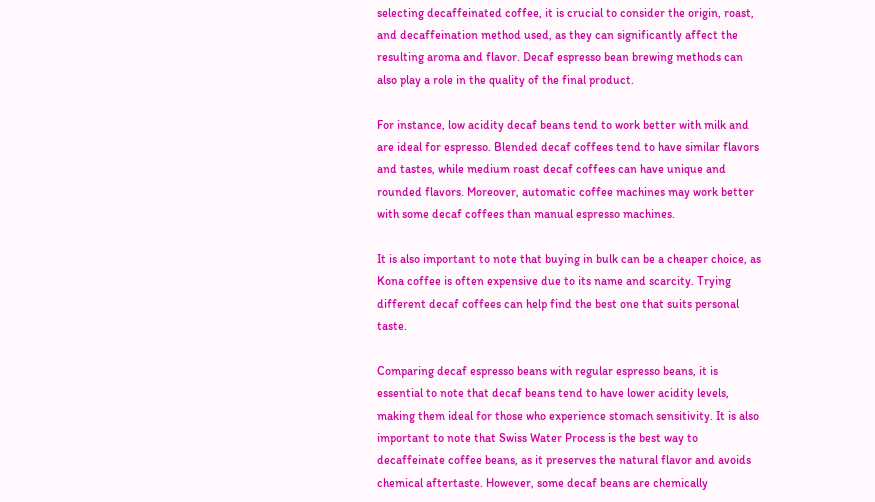selecting decaffeinated coffee, it is crucial to consider the origin, roast, and decaffeination method used, as they can significantly affect the resulting aroma and flavor. Decaf espresso bean brewing methods can also play a role in the quality of the final product.

For instance, low acidity decaf beans tend to work better with milk and are ideal for espresso. Blended decaf coffees tend to have similar flavors and tastes, while medium roast decaf coffees can have unique and rounded flavors. Moreover, automatic coffee machines may work better with some decaf coffees than manual espresso machines.

It is also important to note that buying in bulk can be a cheaper choice, as Kona coffee is often expensive due to its name and scarcity. Trying different decaf coffees can help find the best one that suits personal taste.

Comparing decaf espresso beans with regular espresso beans, it is essential to note that decaf beans tend to have lower acidity levels, making them ideal for those who experience stomach sensitivity. It is also important to note that Swiss Water Process is the best way to decaffeinate coffee beans, as it preserves the natural flavor and avoids chemical aftertaste. However, some decaf beans are chemically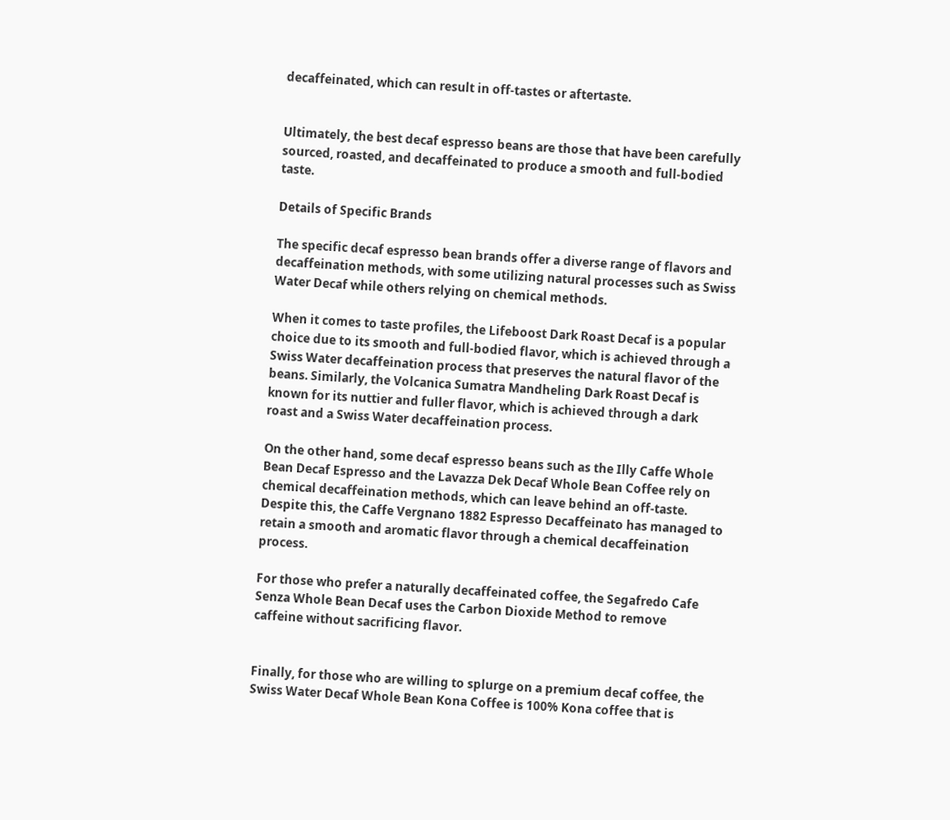decaffeinated, which can result in off-tastes or aftertaste.


Ultimately, the best decaf espresso beans are those that have been carefully sourced, roasted, and decaffeinated to produce a smooth and full-bodied taste.

Details of Specific Brands

The specific decaf espresso bean brands offer a diverse range of flavors and decaffeination methods, with some utilizing natural processes such as Swiss Water Decaf while others relying on chemical methods.

When it comes to taste profiles, the Lifeboost Dark Roast Decaf is a popular choice due to its smooth and full-bodied flavor, which is achieved through a Swiss Water decaffeination process that preserves the natural flavor of the beans. Similarly, the Volcanica Sumatra Mandheling Dark Roast Decaf is known for its nuttier and fuller flavor, which is achieved through a dark roast and a Swiss Water decaffeination process.

On the other hand, some decaf espresso beans such as the Illy Caffe Whole Bean Decaf Espresso and the Lavazza Dek Decaf Whole Bean Coffee rely on chemical decaffeination methods, which can leave behind an off-taste. Despite this, the Caffe Vergnano 1882 Espresso Decaffeinato has managed to retain a smooth and aromatic flavor through a chemical decaffeination process.

For those who prefer a naturally decaffeinated coffee, the Segafredo Cafe Senza Whole Bean Decaf uses the Carbon Dioxide Method to remove caffeine without sacrificing flavor.


Finally, for those who are willing to splurge on a premium decaf coffee, the Swiss Water Decaf Whole Bean Kona Coffee is 100% Kona coffee that is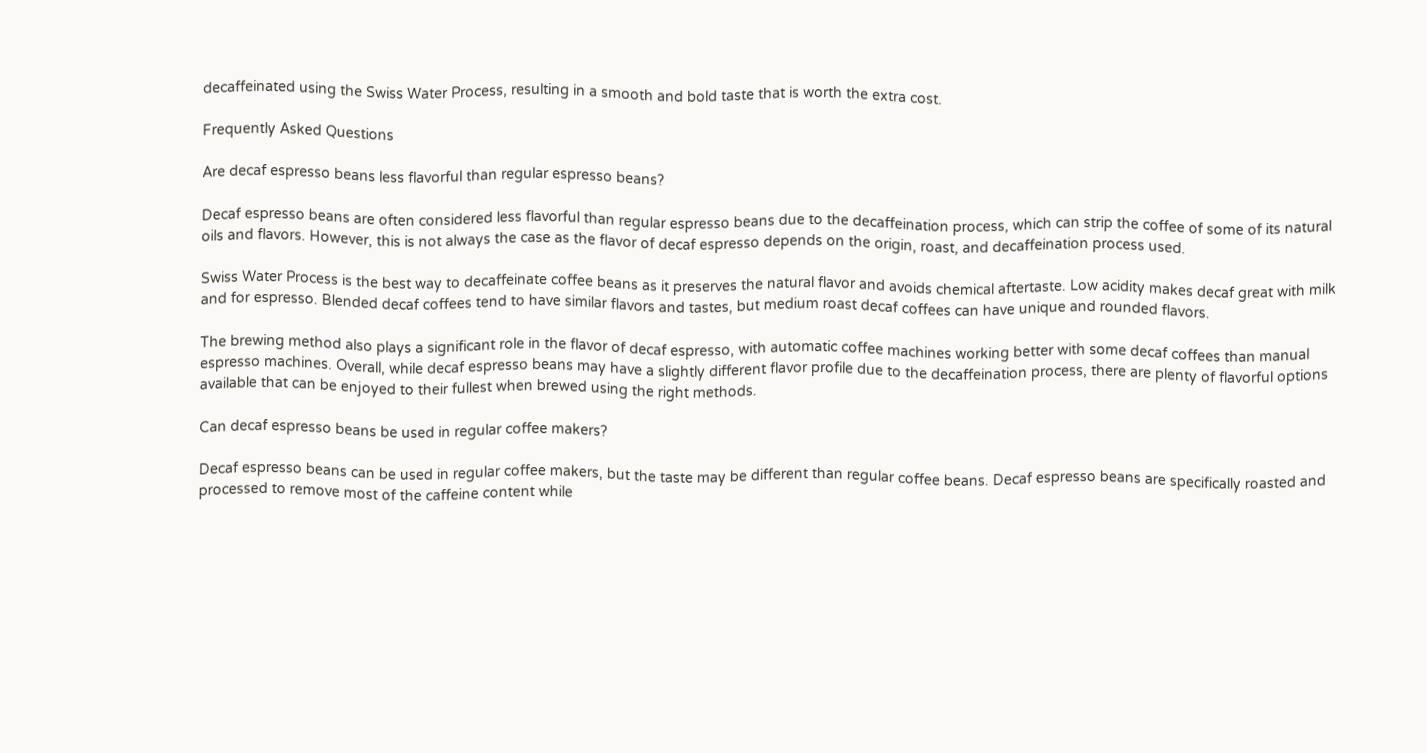decaffeinated using the Swiss Water Process, resulting in a smooth and bold taste that is worth the extra cost.

Frequently Asked Questions

Are decaf espresso beans less flavorful than regular espresso beans?

Decaf espresso beans are often considered less flavorful than regular espresso beans due to the decaffeination process, which can strip the coffee of some of its natural oils and flavors. However, this is not always the case as the flavor of decaf espresso depends on the origin, roast, and decaffeination process used.

Swiss Water Process is the best way to decaffeinate coffee beans as it preserves the natural flavor and avoids chemical aftertaste. Low acidity makes decaf great with milk and for espresso. Blended decaf coffees tend to have similar flavors and tastes, but medium roast decaf coffees can have unique and rounded flavors.

The brewing method also plays a significant role in the flavor of decaf espresso, with automatic coffee machines working better with some decaf coffees than manual espresso machines. Overall, while decaf espresso beans may have a slightly different flavor profile due to the decaffeination process, there are plenty of flavorful options available that can be enjoyed to their fullest when brewed using the right methods.

Can decaf espresso beans be used in regular coffee makers?

Decaf espresso beans can be used in regular coffee makers, but the taste may be different than regular coffee beans. Decaf espresso beans are specifically roasted and processed to remove most of the caffeine content while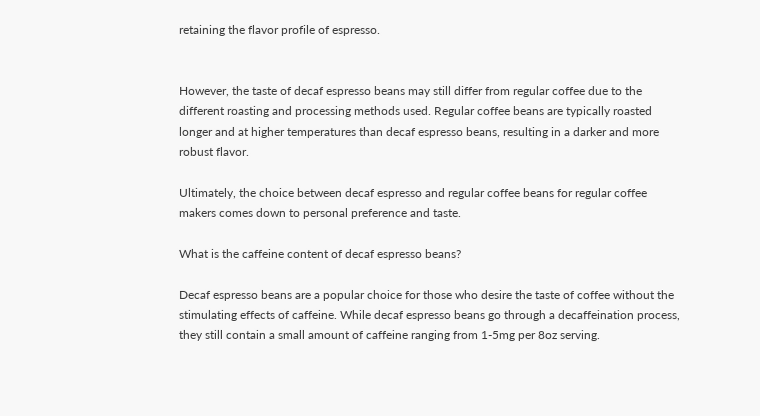retaining the flavor profile of espresso.


However, the taste of decaf espresso beans may still differ from regular coffee due to the different roasting and processing methods used. Regular coffee beans are typically roasted longer and at higher temperatures than decaf espresso beans, resulting in a darker and more robust flavor.

Ultimately, the choice between decaf espresso and regular coffee beans for regular coffee makers comes down to personal preference and taste.

What is the caffeine content of decaf espresso beans?

Decaf espresso beans are a popular choice for those who desire the taste of coffee without the stimulating effects of caffeine. While decaf espresso beans go through a decaffeination process, they still contain a small amount of caffeine ranging from 1-5mg per 8oz serving.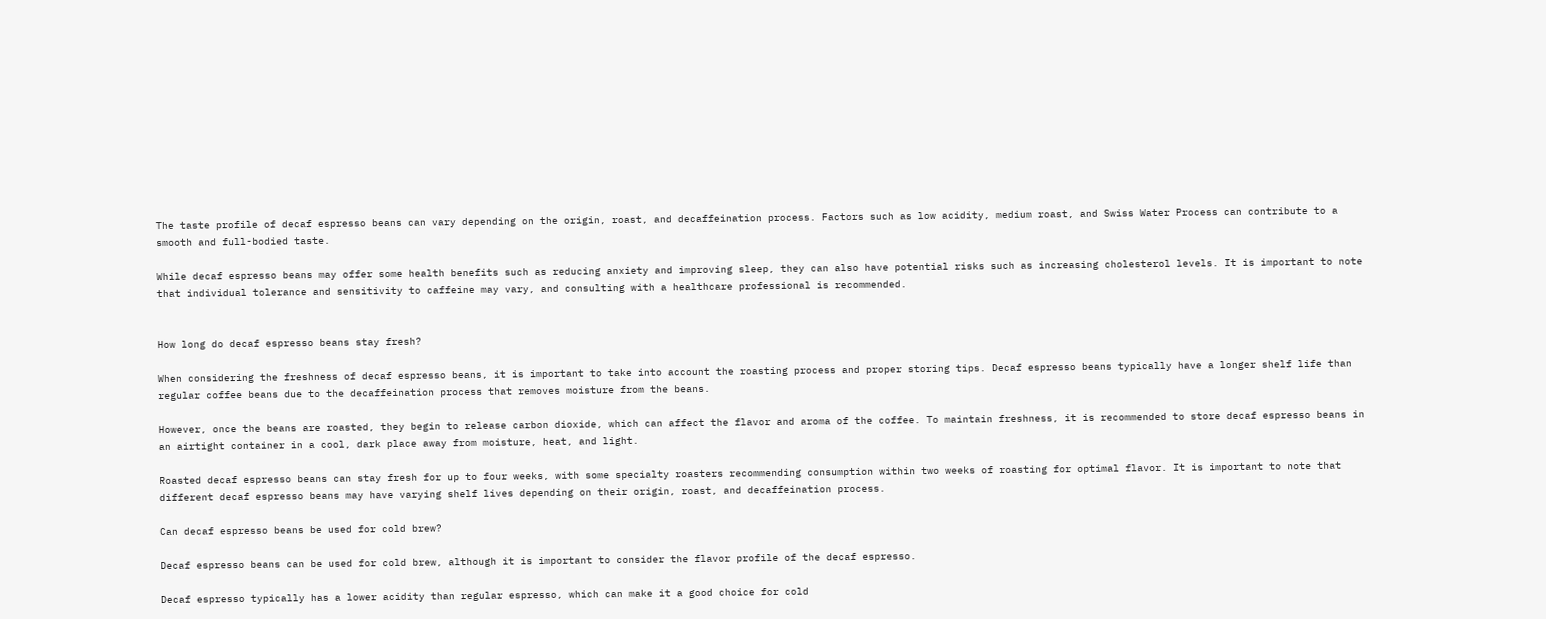The taste profile of decaf espresso beans can vary depending on the origin, roast, and decaffeination process. Factors such as low acidity, medium roast, and Swiss Water Process can contribute to a smooth and full-bodied taste.

While decaf espresso beans may offer some health benefits such as reducing anxiety and improving sleep, they can also have potential risks such as increasing cholesterol levels. It is important to note that individual tolerance and sensitivity to caffeine may vary, and consulting with a healthcare professional is recommended.


How long do decaf espresso beans stay fresh?

When considering the freshness of decaf espresso beans, it is important to take into account the roasting process and proper storing tips. Decaf espresso beans typically have a longer shelf life than regular coffee beans due to the decaffeination process that removes moisture from the beans.

However, once the beans are roasted, they begin to release carbon dioxide, which can affect the flavor and aroma of the coffee. To maintain freshness, it is recommended to store decaf espresso beans in an airtight container in a cool, dark place away from moisture, heat, and light.

Roasted decaf espresso beans can stay fresh for up to four weeks, with some specialty roasters recommending consumption within two weeks of roasting for optimal flavor. It is important to note that different decaf espresso beans may have varying shelf lives depending on their origin, roast, and decaffeination process.

Can decaf espresso beans be used for cold brew?

Decaf espresso beans can be used for cold brew, although it is important to consider the flavor profile of the decaf espresso.

Decaf espresso typically has a lower acidity than regular espresso, which can make it a good choice for cold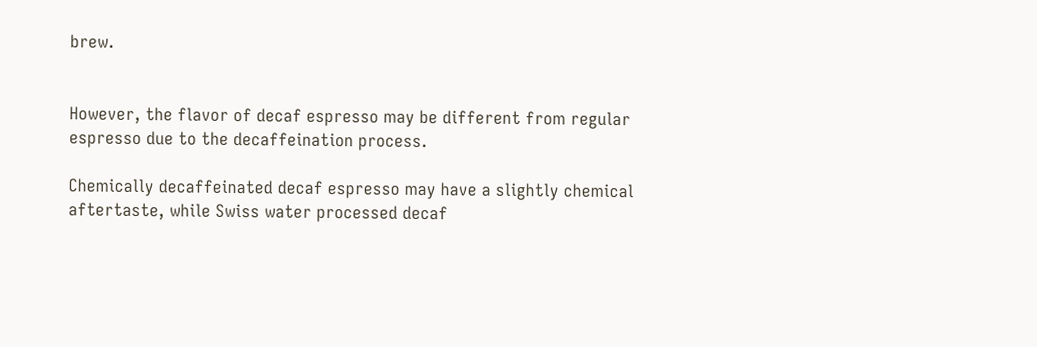brew.


However, the flavor of decaf espresso may be different from regular espresso due to the decaffeination process.

Chemically decaffeinated decaf espresso may have a slightly chemical aftertaste, while Swiss water processed decaf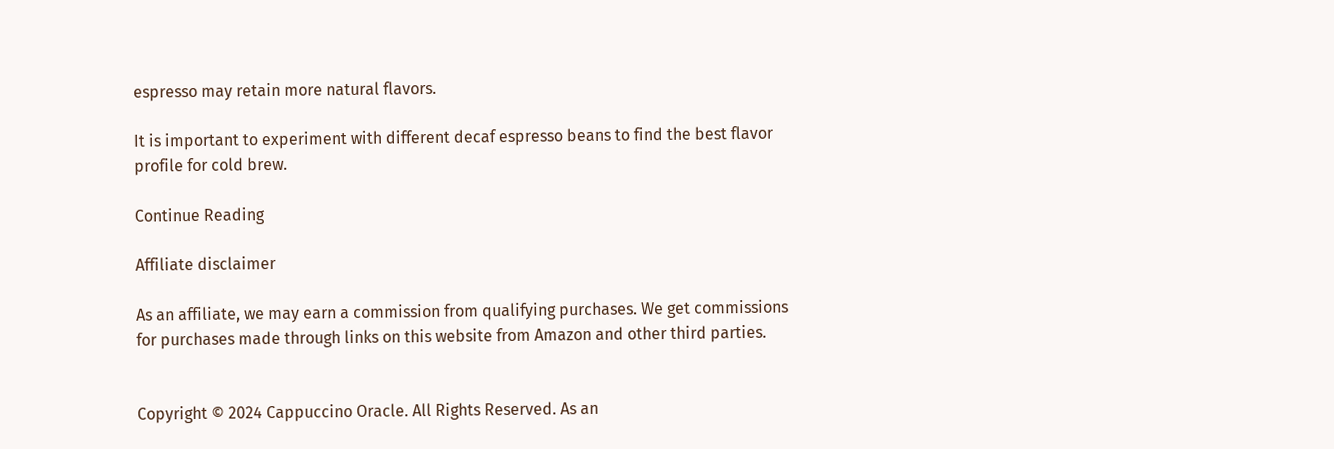espresso may retain more natural flavors.

It is important to experiment with different decaf espresso beans to find the best flavor profile for cold brew.

Continue Reading

Affiliate disclaimer

As an affiliate, we may earn a commission from qualifying purchases. We get commissions for purchases made through links on this website from Amazon and other third parties.


Copyright © 2024 Cappuccino Oracle. All Rights Reserved. As an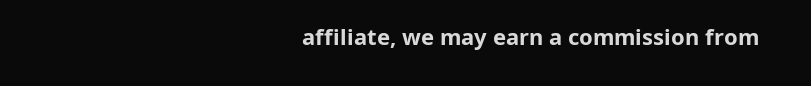affiliate, we may earn a commission from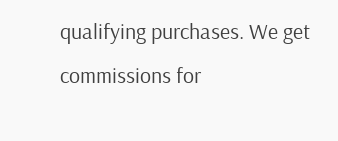qualifying purchases. We get commissions for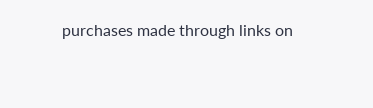purchases made through links on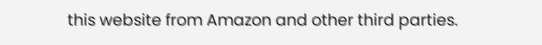this website from Amazon and other third parties.